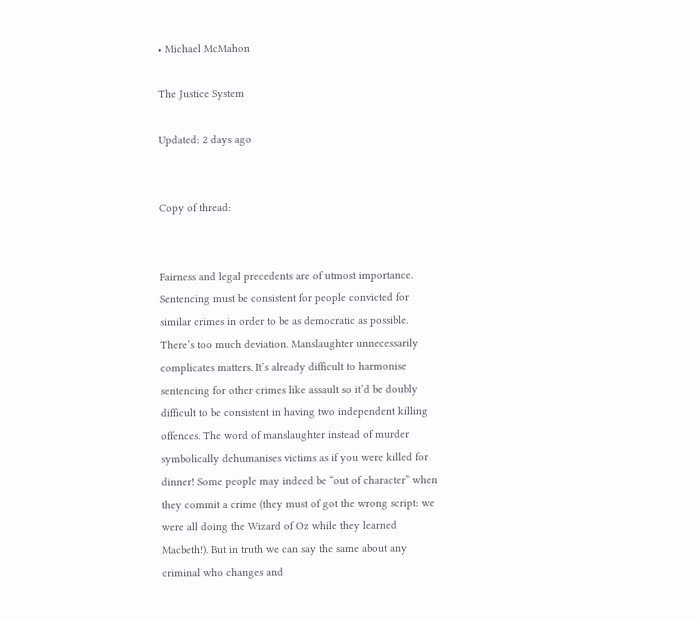• Michael McMahon

The Justice System

Updated: 2 days ago


Copy of thread:


Fairness and legal precedents are of utmost importance. Sentencing must be consistent for people convicted for similar crimes in order to be as democratic as possible. There’s too much deviation. Manslaughter unnecessarily complicates matters. It’s already difficult to harmonise sentencing for other crimes like assault so it’d be doubly difficult to be consistent in having two independent killing offences. The word of manslaughter instead of murder symbolically dehumanises victims as if you were killed for dinner! Some people may indeed be “out of character” when they commit a crime (they must of got the wrong script: we were all doing the Wizard of Oz while they learned Macbeth!). But in truth we can say the same about any criminal who changes and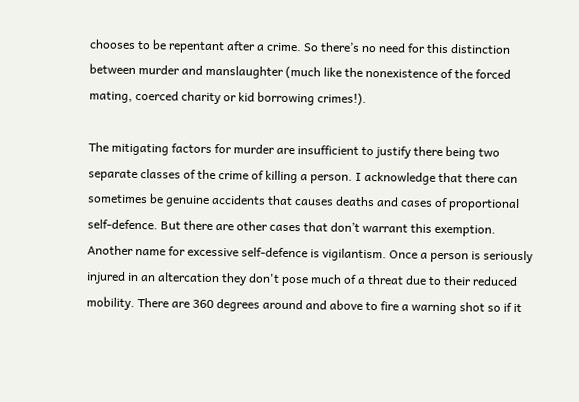chooses to be repentant after a crime. So there’s no need for this distinction between murder and manslaughter (much like the nonexistence of the forced mating, coerced charity or kid borrowing crimes!).

The mitigating factors for murder are insufficient to justify there being two separate classes of the crime of killing a person. I acknowledge that there can sometimes be genuine accidents that causes deaths and cases of proportional self-defence. But there are other cases that don’t warrant this exemption. Another name for excessive self-defence is vigilantism. Once a person is seriously injured in an altercation they don't pose much of a threat due to their reduced mobility. There are 360 degrees around and above to fire a warning shot so if it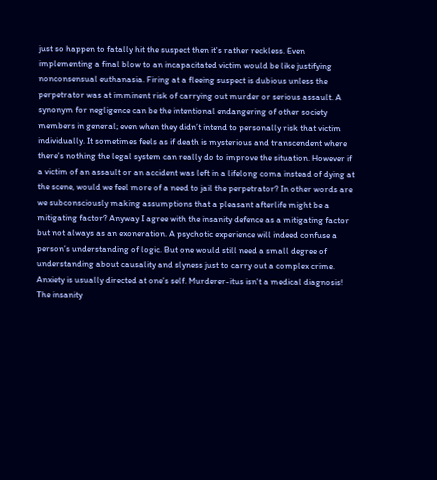just so happen to fatally hit the suspect then it's rather reckless. Even implementing a final blow to an incapacitated victim would be like justifying nonconsensual euthanasia. Firing at a fleeing suspect is dubious unless the perpetrator was at imminent risk of carrying out murder or serious assault. A synonym for negligence can be the intentional endangering of other society members in general; even when they didn’t intend to personally risk that victim individually. It sometimes feels as if death is mysterious and transcendent where there's nothing the legal system can really do to improve the situation. However if a victim of an assault or an accident was left in a lifelong coma instead of dying at the scene, would we feel more of a need to jail the perpetrator? In other words are we subconsciously making assumptions that a pleasant afterlife might be a mitigating factor? Anyway I agree with the insanity defence as a mitigating factor but not always as an exoneration. A psychotic experience will indeed confuse a person’s understanding of logic. But one would still need a small degree of understanding about causality and slyness just to carry out a complex crime. Anxiety is usually directed at one’s self. Murderer-itus isn't a medical diagnosis! The insanity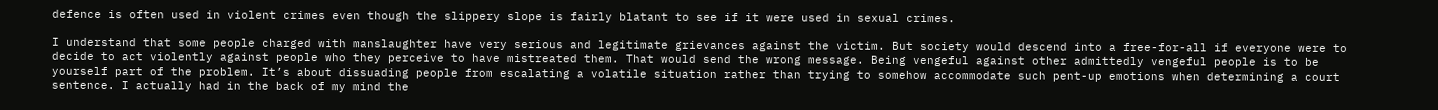defence is often used in violent crimes even though the slippery slope is fairly blatant to see if it were used in sexual crimes.

I understand that some people charged with manslaughter have very serious and legitimate grievances against the victim. But society would descend into a free-for-all if everyone were to decide to act violently against people who they perceive to have mistreated them. That would send the wrong message. Being vengeful against other admittedly vengeful people is to be yourself part of the problem. It’s about dissuading people from escalating a volatile situation rather than trying to somehow accommodate such pent-up emotions when determining a court sentence. I actually had in the back of my mind the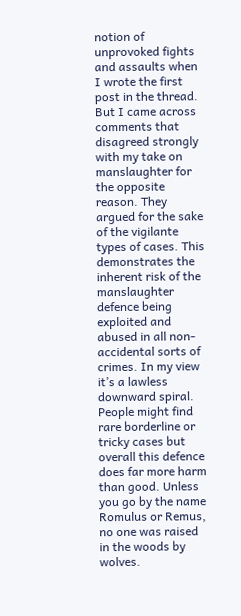notion of unprovoked fights and assaults when I wrote the first post in the thread. But I came across comments that disagreed strongly with my take on manslaughter for the opposite reason. They argued for the sake of the vigilante types of cases. This demonstrates the inherent risk of the manslaughter defence being exploited and abused in all non-accidental sorts of crimes. In my view it’s a lawless downward spiral. People might find rare borderline or tricky cases but overall this defence does far more harm than good. Unless you go by the name Romulus or Remus, no one was raised in the woods by wolves.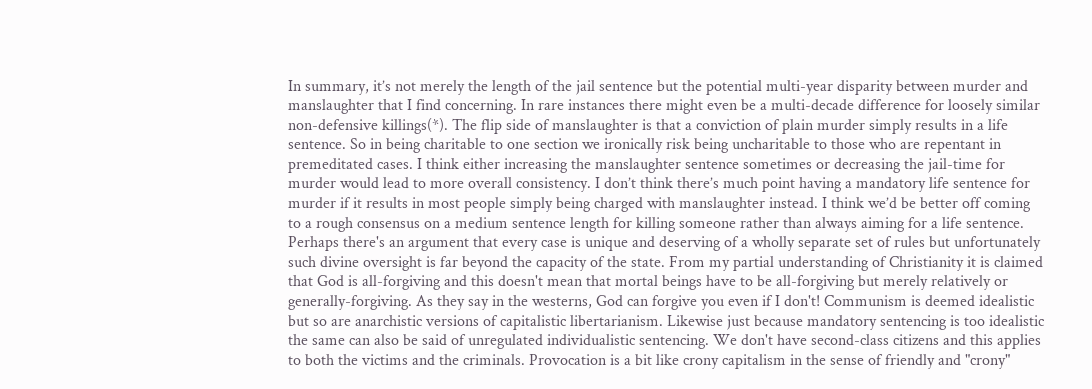In summary, it’s not merely the length of the jail sentence but the potential multi-year disparity between murder and manslaughter that I find concerning. In rare instances there might even be a multi-decade difference for loosely similar non-defensive killings(*). The flip side of manslaughter is that a conviction of plain murder simply results in a life sentence. So in being charitable to one section we ironically risk being uncharitable to those who are repentant in premeditated cases. I think either increasing the manslaughter sentence sometimes or decreasing the jail-time for murder would lead to more overall consistency. I don’t think there’s much point having a mandatory life sentence for murder if it results in most people simply being charged with manslaughter instead. I think we’d be better off coming to a rough consensus on a medium sentence length for killing someone rather than always aiming for a life sentence. Perhaps there's an argument that every case is unique and deserving of a wholly separate set of rules but unfortunately such divine oversight is far beyond the capacity of the state. From my partial understanding of Christianity it is claimed that God is all-forgiving and this doesn't mean that mortal beings have to be all-forgiving but merely relatively or generally-forgiving. As they say in the westerns, God can forgive you even if I don't! Communism is deemed idealistic but so are anarchistic versions of capitalistic libertarianism. Likewise just because mandatory sentencing is too idealistic the same can also be said of unregulated individualistic sentencing. We don't have second-class citizens and this applies to both the victims and the criminals. Provocation is a bit like crony capitalism in the sense of friendly and "crony"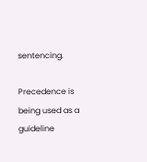sentencing.

Precedence is being used as a guideline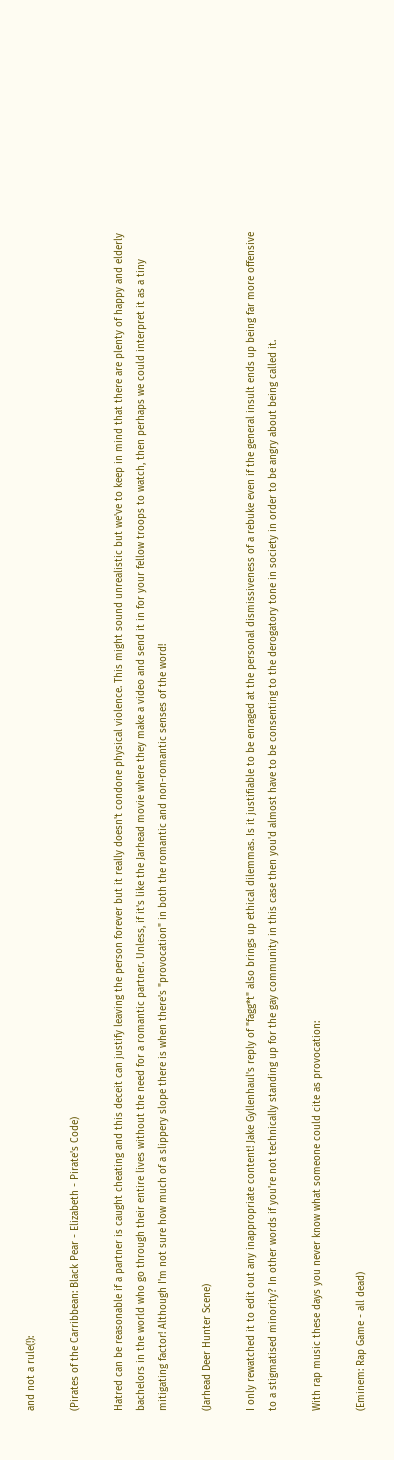and not a rule(!):

(Pirates of the Carribbean: Black Pear - Elizabeth - Pirate's Code)

Hatred can be reasonable if a partner is caught cheating and this deceit can justify leaving the person forever but it really doesn't condone physical violence. This might sound unrealistic but we've to keep in mind that there are plenty of happy and elderly bachelors in the world who go through their entire lives without the need for a romantic partner. Unless, if it's like the Jarhead movie where they make a video and send it in for your fellow troops to watch, then perhaps we could interpret it as a tiny mitigating factor! Although I'm not sure how much of a slippery slope there is when there's "provocation" in both the romantic and non-romantic senses of the word!

(Jarhead Deer Hunter Scene)

I only rewatched it to edit out any inappropriate content! Jake Gyllenhaul's reply of "fagg*t" also brings up ethical dilemmas. Is it justifiable to be enraged at the personal dismissiveness of a rebuke even if the general insult ends up being far more offensive to a stigmatised minority? In other words if you're not technically standing up for the gay community in this case then you'd almost have to be consenting to the derogatory tone in society in order to be angry about being called it.

With rap music these days you never know what someone could cite as provocation:

(Eminem: Rap Game - all dead)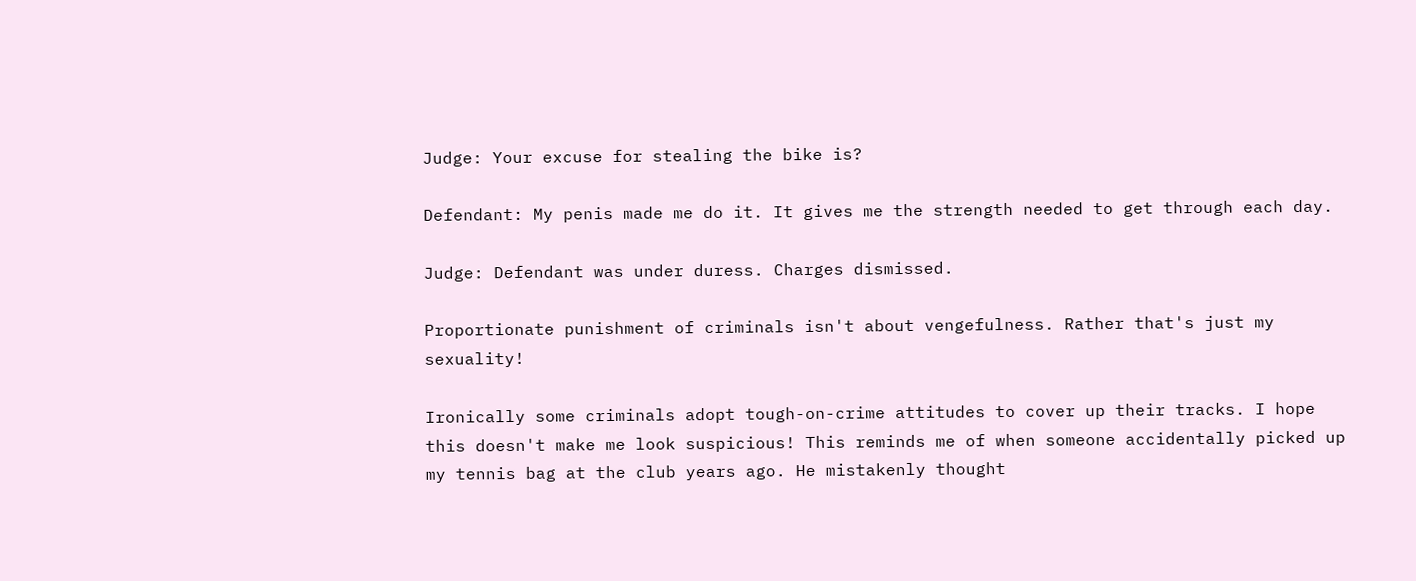Judge: Your excuse for stealing the bike is?

Defendant: My penis made me do it. It gives me the strength needed to get through each day.

Judge: Defendant was under duress. Charges dismissed.

Proportionate punishment of criminals isn't about vengefulness. Rather that's just my sexuality!

Ironically some criminals adopt tough-on-crime attitudes to cover up their tracks. I hope this doesn't make me look suspicious! This reminds me of when someone accidentally picked up my tennis bag at the club years ago. He mistakenly thought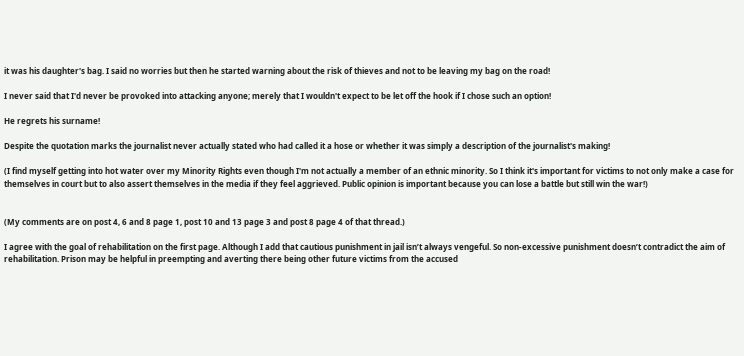it was his daughter's bag. I said no worries but then he started warning about the risk of thieves and not to be leaving my bag on the road!

I never said that I'd never be provoked into attacking anyone; merely that I wouldn't expect to be let off the hook if I chose such an option!

He regrets his surname!

Despite the quotation marks the journalist never actually stated who had called it a hose or whether it was simply a description of the journalist's making!

(I find myself getting into hot water over my Minority Rights even though I'm not actually a member of an ethnic minority. So I think it's important for victims to not only make a case for themselves in court but to also assert themselves in the media if they feel aggrieved. Public opinion is important because you can lose a battle but still win the war!)


(My comments are on post 4, 6 and 8 page 1, post 10 and 13 page 3 and post 8 page 4 of that thread.)

I agree with the goal of rehabilitation on the first page. Although I add that cautious punishment in jail isn’t always vengeful. So non-excessive punishment doesn’t contradict the aim of rehabilitation. Prison may be helpful in preempting and averting there being other future victims from the accused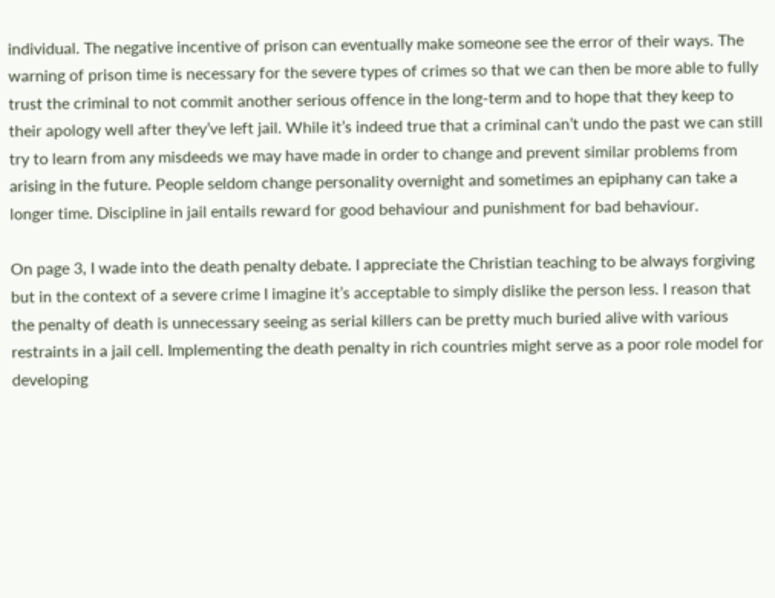individual. The negative incentive of prison can eventually make someone see the error of their ways. The warning of prison time is necessary for the severe types of crimes so that we can then be more able to fully trust the criminal to not commit another serious offence in the long-term and to hope that they keep to their apology well after they’ve left jail. While it’s indeed true that a criminal can’t undo the past we can still try to learn from any misdeeds we may have made in order to change and prevent similar problems from arising in the future. People seldom change personality overnight and sometimes an epiphany can take a longer time. Discipline in jail entails reward for good behaviour and punishment for bad behaviour.

On page 3, I wade into the death penalty debate. I appreciate the Christian teaching to be always forgiving but in the context of a severe crime I imagine it’s acceptable to simply dislike the person less. I reason that the penalty of death is unnecessary seeing as serial killers can be pretty much buried alive with various restraints in a jail cell. Implementing the death penalty in rich countries might serve as a poor role model for developing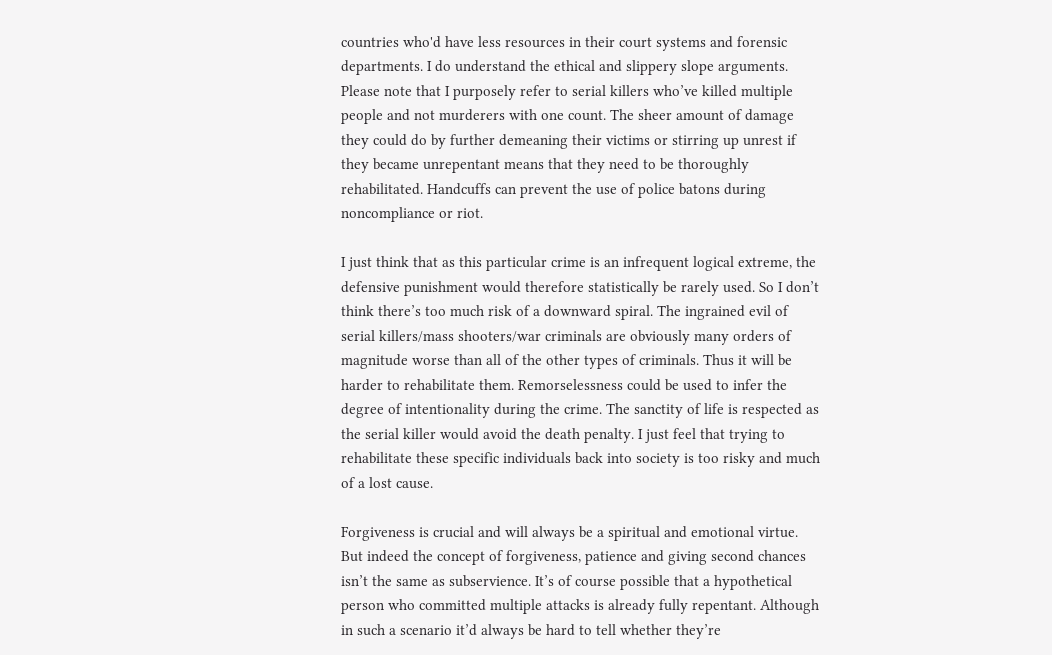countries who'd have less resources in their court systems and forensic departments. I do understand the ethical and slippery slope arguments. Please note that I purposely refer to serial killers who’ve killed multiple people and not murderers with one count. The sheer amount of damage they could do by further demeaning their victims or stirring up unrest if they became unrepentant means that they need to be thoroughly rehabilitated. Handcuffs can prevent the use of police batons during noncompliance or riot.

I just think that as this particular crime is an infrequent logical extreme, the defensive punishment would therefore statistically be rarely used. So I don’t think there’s too much risk of a downward spiral. The ingrained evil of serial killers/mass shooters/war criminals are obviously many orders of magnitude worse than all of the other types of criminals. Thus it will be harder to rehabilitate them. Remorselessness could be used to infer the degree of intentionality during the crime. The sanctity of life is respected as the serial killer would avoid the death penalty. I just feel that trying to rehabilitate these specific individuals back into society is too risky and much of a lost cause.

Forgiveness is crucial and will always be a spiritual and emotional virtue. But indeed the concept of forgiveness, patience and giving second chances isn’t the same as subservience. It’s of course possible that a hypothetical person who committed multiple attacks is already fully repentant. Although in such a scenario it’d always be hard to tell whether they’re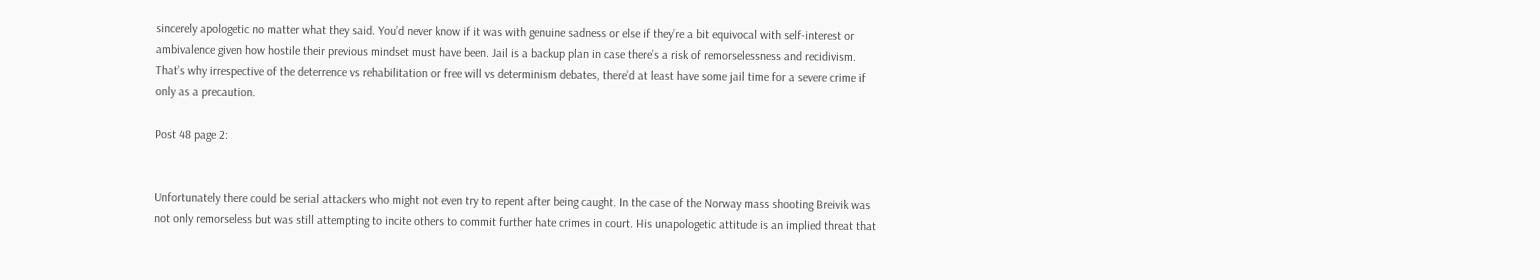sincerely apologetic no matter what they said. You’d never know if it was with genuine sadness or else if they’re a bit equivocal with self-interest or ambivalence given how hostile their previous mindset must have been. Jail is a backup plan in case there’s a risk of remorselessness and recidivism. That’s why irrespective of the deterrence vs rehabilitation or free will vs determinism debates, there’d at least have some jail time for a severe crime if only as a precaution.

Post 48 page 2:


Unfortunately there could be serial attackers who might not even try to repent after being caught. In the case of the Norway mass shooting Breivik was not only remorseless but was still attempting to incite others to commit further hate crimes in court. His unapologetic attitude is an implied threat that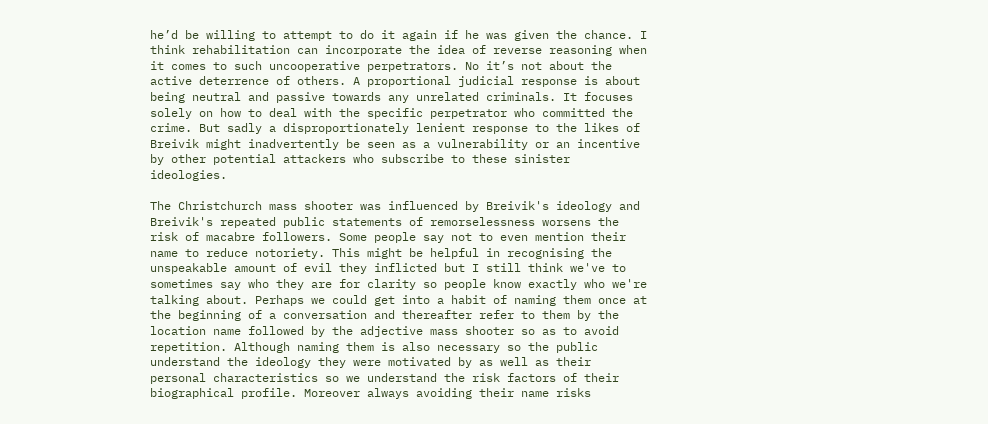he’d be willing to attempt to do it again if he was given the chance. I think rehabilitation can incorporate the idea of reverse reasoning when it comes to such uncooperative perpetrators. No it’s not about the active deterrence of others. A proportional judicial response is about being neutral and passive towards any unrelated criminals. It focuses solely on how to deal with the specific perpetrator who committed the crime. But sadly a disproportionately lenient response to the likes of Breivik might inadvertently be seen as a vulnerability or an incentive by other potential attackers who subscribe to these sinister ideologies.

The Christchurch mass shooter was influenced by Breivik's ideology and Breivik's repeated public statements of remorselessness worsens the risk of macabre followers. Some people say not to even mention their name to reduce notoriety. This might be helpful in recognising the unspeakable amount of evil they inflicted but I still think we've to sometimes say who they are for clarity so people know exactly who we're talking about. Perhaps we could get into a habit of naming them once at the beginning of a conversation and thereafter refer to them by the location name followed by the adjective mass shooter so as to avoid repetition. Although naming them is also necessary so the public understand the ideology they were motivated by as well as their personal characteristics so we understand the risk factors of their biographical profile. Moreover always avoiding their name risks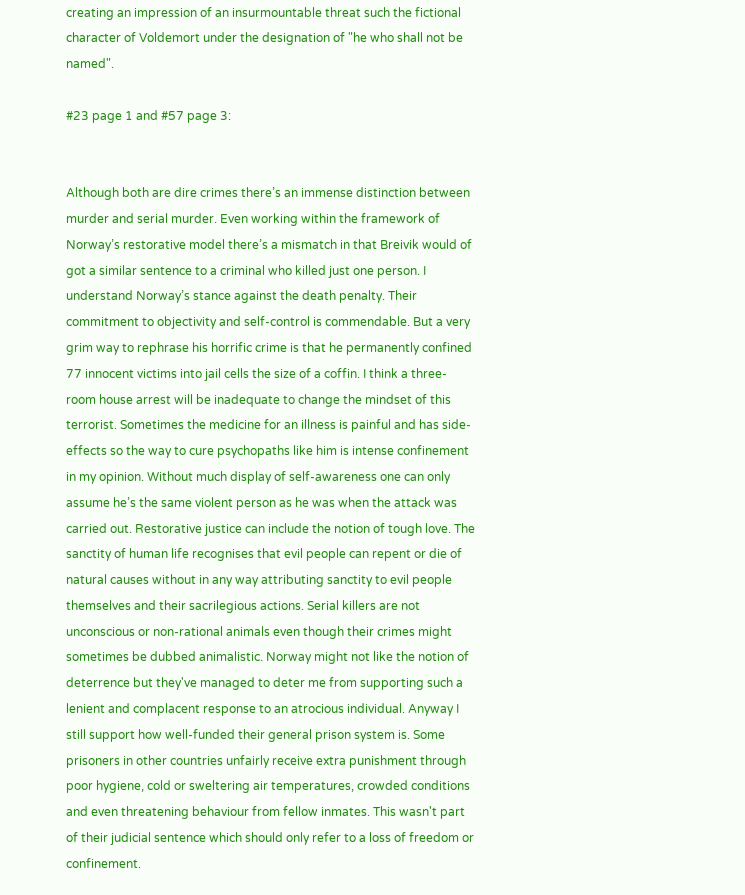creating an impression of an insurmountable threat such the fictional character of Voldemort under the designation of "he who shall not be named".

#23 page 1 and #57 page 3:


Although both are dire crimes there’s an immense distinction between murder and serial murder. Even working within the framework of Norway’s restorative model there’s a mismatch in that Breivik would of got a similar sentence to a criminal who killed just one person. I understand Norway’s stance against the death penalty. Their commitment to objectivity and self-control is commendable. But a very grim way to rephrase his horrific crime is that he permanently confined 77 innocent victims into jail cells the size of a coffin. I think a three-room house arrest will be inadequate to change the mindset of this terrorist. Sometimes the medicine for an illness is painful and has side-effects so the way to cure psychopaths like him is intense confinement in my opinion. Without much display of self-awareness one can only assume he’s the same violent person as he was when the attack was carried out. Restorative justice can include the notion of tough love. The sanctity of human life recognises that evil people can repent or die of natural causes without in any way attributing sanctity to evil people themselves and their sacrilegious actions. Serial killers are not unconscious or non-rational animals even though their crimes might sometimes be dubbed animalistic. Norway might not like the notion of deterrence but they've managed to deter me from supporting such a lenient and complacent response to an atrocious individual. Anyway I still support how well-funded their general prison system is. Some prisoners in other countries unfairly receive extra punishment through poor hygiene, cold or sweltering air temperatures, crowded conditions and even threatening behaviour from fellow inmates. This wasn't part of their judicial sentence which should only refer to a loss of freedom or confinement.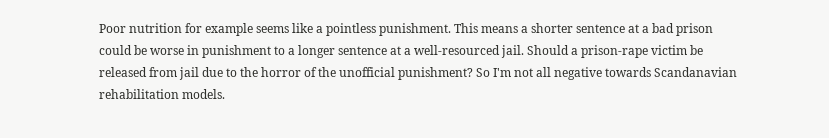Poor nutrition for example seems like a pointless punishment. This means a shorter sentence at a bad prison could be worse in punishment to a longer sentence at a well-resourced jail. Should a prison-rape victim be released from jail due to the horror of the unofficial punishment? So I'm not all negative towards Scandanavian rehabilitation models.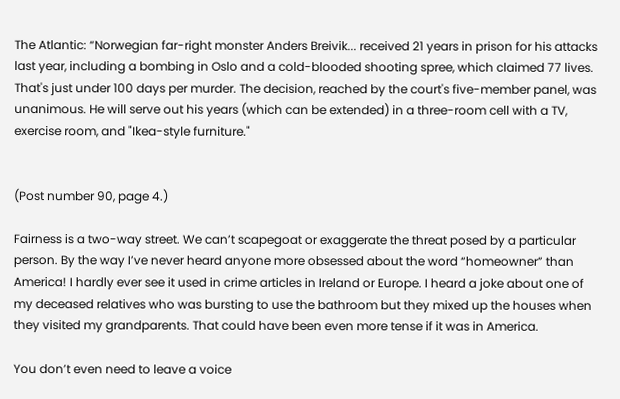The Atlantic: “Norwegian far-right monster Anders Breivik... received 21 years in prison for his attacks last year, including a bombing in Oslo and a cold-blooded shooting spree, which claimed 77 lives. That's just under 100 days per murder. The decision, reached by the court's five-member panel, was unanimous. He will serve out his years (which can be extended) in a three-room cell with a TV, exercise room, and "Ikea-style furniture."


(Post number 90, page 4.)

Fairness is a two-way street. We can’t scapegoat or exaggerate the threat posed by a particular person. By the way I’ve never heard anyone more obsessed about the word “homeowner” than America! I hardly ever see it used in crime articles in Ireland or Europe. I heard a joke about one of my deceased relatives who was bursting to use the bathroom but they mixed up the houses when they visited my grandparents. That could have been even more tense if it was in America.

You don’t even need to leave a voice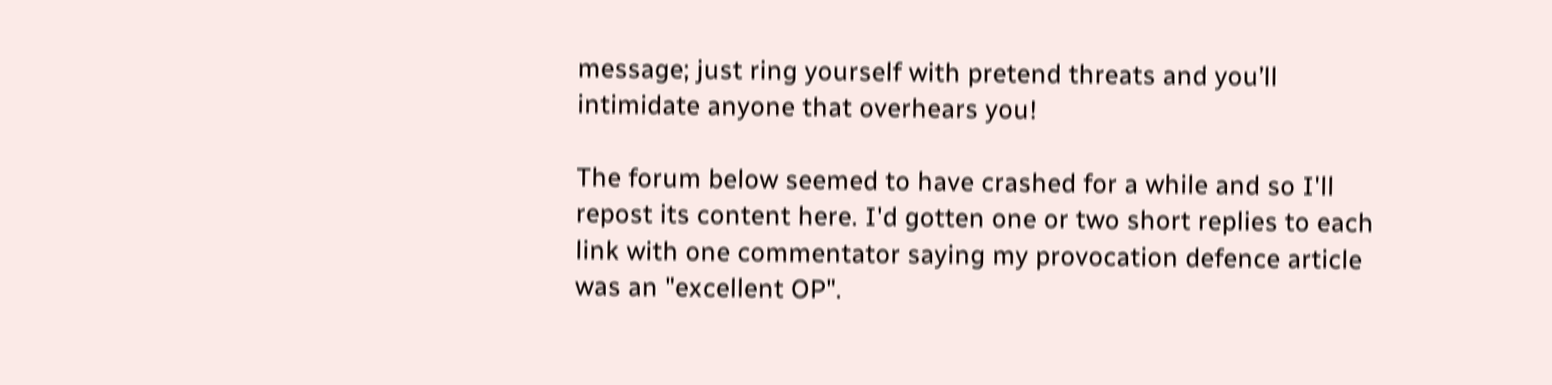message; just ring yourself with pretend threats and you’ll intimidate anyone that overhears you!

The forum below seemed to have crashed for a while and so I'll repost its content here. I'd gotten one or two short replies to each link with one commentator saying my provocation defence article was an "excellent OP".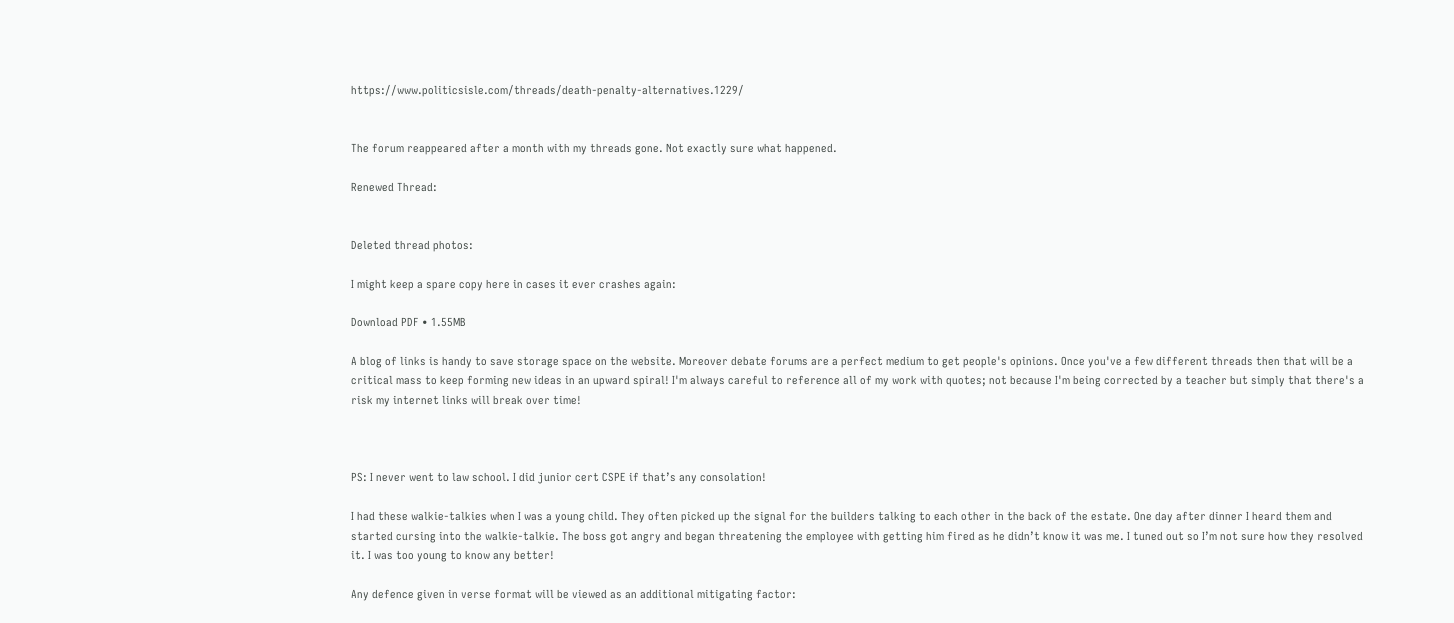https://www.politicsisle.com/threads/death-penalty-alternatives.1229/


The forum reappeared after a month with my threads gone. Not exactly sure what happened.

Renewed Thread:


Deleted thread photos:

I might keep a spare copy here in cases it ever crashes again:

Download PDF • 1.55MB

A blog of links is handy to save storage space on the website. Moreover debate forums are a perfect medium to get people's opinions. Once you've a few different threads then that will be a critical mass to keep forming new ideas in an upward spiral! I'm always careful to reference all of my work with quotes; not because I'm being corrected by a teacher but simply that there's a risk my internet links will break over time!



PS: I never went to law school. I did junior cert CSPE if that’s any consolation!

I had these walkie-talkies when I was a young child. They often picked up the signal for the builders talking to each other in the back of the estate. One day after dinner I heard them and started cursing into the walkie-talkie. The boss got angry and began threatening the employee with getting him fired as he didn’t know it was me. I tuned out so I’m not sure how they resolved it. I was too young to know any better!

Any defence given in verse format will be viewed as an additional mitigating factor: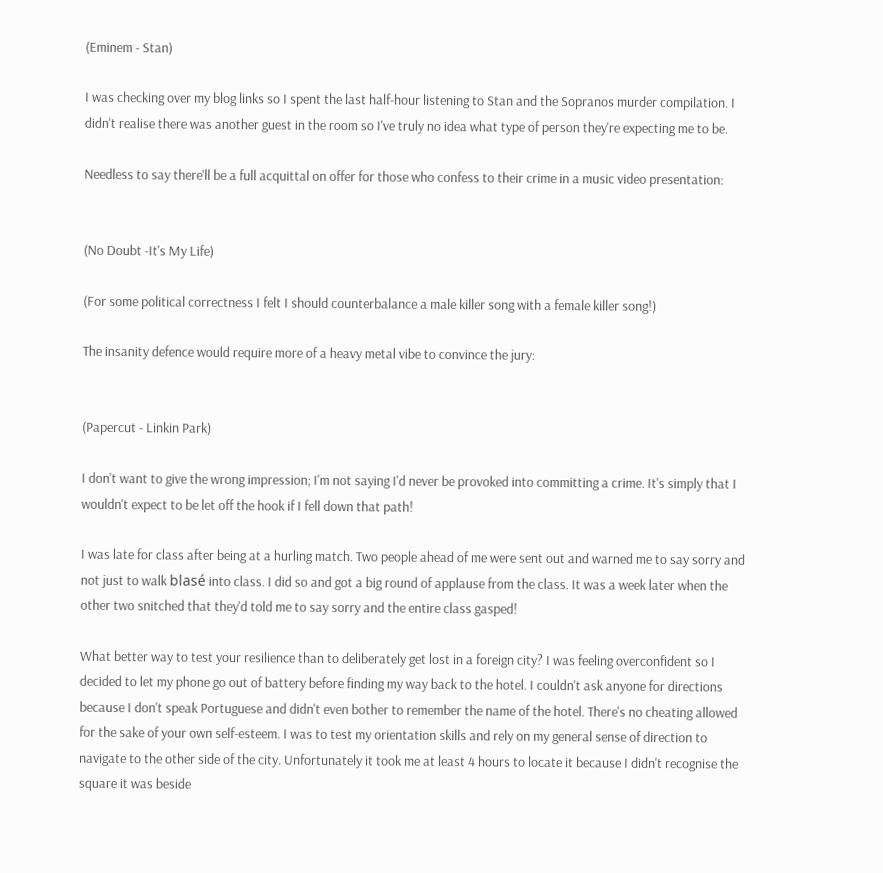(Eminem - Stan)

I was checking over my blog links so I spent the last half-hour listening to Stan and the Sopranos murder compilation. I didn't realise there was another guest in the room so I've truly no idea what type of person they're expecting me to be.

Needless to say there'll be a full acquittal on offer for those who confess to their crime in a music video presentation:


(No Doubt -It's My Life)

(For some political correctness I felt I should counterbalance a male killer song with a female killer song!)

The insanity defence would require more of a heavy metal vibe to convince the jury:


(Papercut - Linkin Park)

I don't want to give the wrong impression; I'm not saying I'd never be provoked into committing a crime. It's simply that I wouldn't expect to be let off the hook if I fell down that path!

I was late for class after being at a hurling match. Two people ahead of me were sent out and warned me to say sorry and not just to walk blasé into class. I did so and got a big round of applause from the class. It was a week later when the other two snitched that they'd told me to say sorry and the entire class gasped!

What better way to test your resilience than to deliberately get lost in a foreign city? I was feeling overconfident so I decided to let my phone go out of battery before finding my way back to the hotel. I couldn't ask anyone for directions because I don't speak Portuguese and didn't even bother to remember the name of the hotel. There's no cheating allowed for the sake of your own self-esteem. I was to test my orientation skills and rely on my general sense of direction to navigate to the other side of the city. Unfortunately it took me at least 4 hours to locate it because I didn't recognise the square it was beside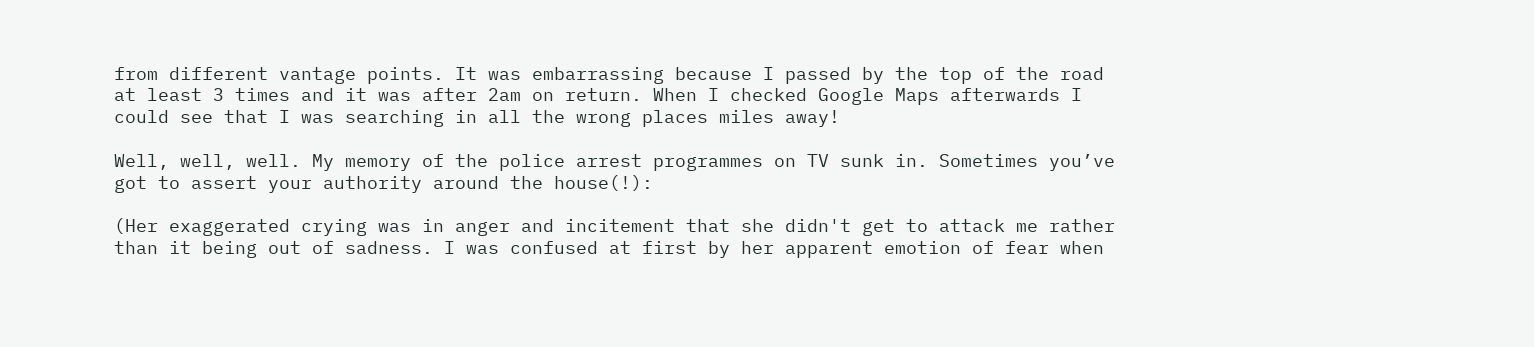from different vantage points. It was embarrassing because I passed by the top of the road at least 3 times and it was after 2am on return. When I checked Google Maps afterwards I could see that I was searching in all the wrong places miles away!

Well, well, well. My memory of the police arrest programmes on TV sunk in. Sometimes you’ve got to assert your authority around the house(!):

(Her exaggerated crying was in anger and incitement that she didn't get to attack me rather than it being out of sadness. I was confused at first by her apparent emotion of fear when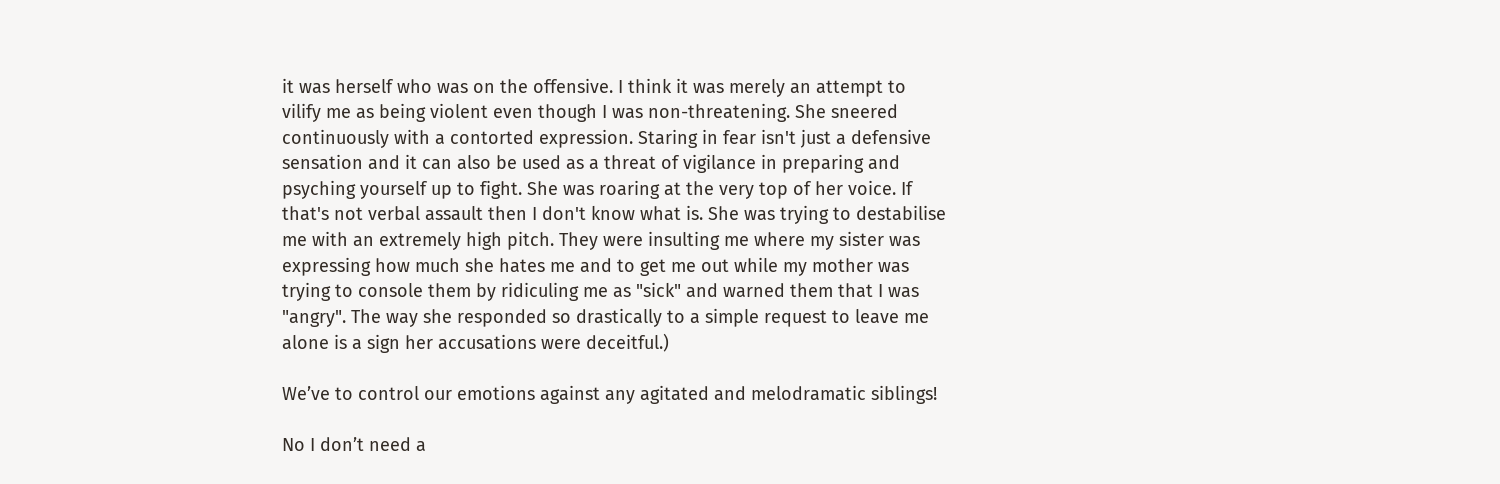it was herself who was on the offensive. I think it was merely an attempt to vilify me as being violent even though I was non-threatening. She sneered continuously with a contorted expression. Staring in fear isn't just a defensive sensation and it can also be used as a threat of vigilance in preparing and psyching yourself up to fight. She was roaring at the very top of her voice. If that's not verbal assault then I don't know what is. She was trying to destabilise me with an extremely high pitch. They were insulting me where my sister was expressing how much she hates me and to get me out while my mother was trying to console them by ridiculing me as "sick" and warned them that I was "angry". The way she responded so drastically to a simple request to leave me alone is a sign her accusations were deceitful.)

We’ve to control our emotions against any agitated and melodramatic siblings!

No I don’t need a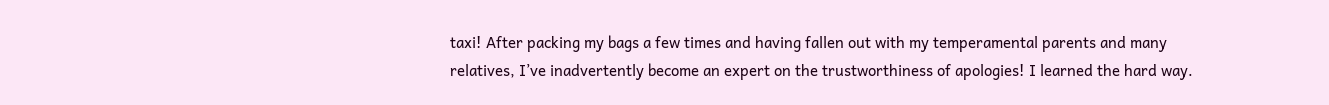taxi! After packing my bags a few times and having fallen out with my temperamental parents and many relatives, I’ve inadvertently become an expert on the trustworthiness of apologies! I learned the hard way.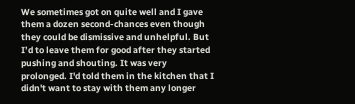We sometimes got on quite well and I gave them a dozen second-chances even though they could be dismissive and unhelpful. But I’d to leave them for good after they started pushing and shouting. It was very prolonged. I'd told them in the kitchen that I didn't want to stay with them any longer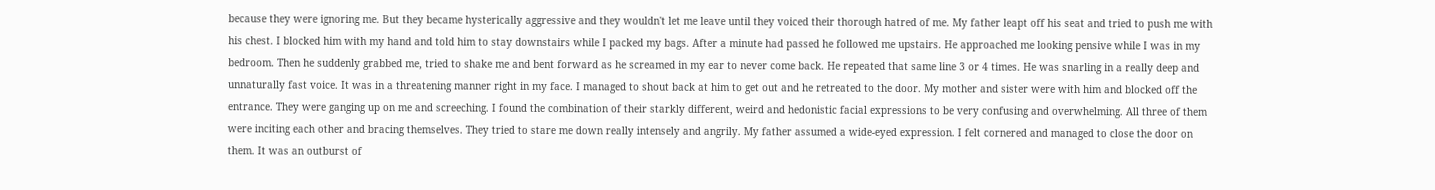because they were ignoring me. But they became hysterically aggressive and they wouldn't let me leave until they voiced their thorough hatred of me. My father leapt off his seat and tried to push me with his chest. I blocked him with my hand and told him to stay downstairs while I packed my bags. After a minute had passed he followed me upstairs. He approached me looking pensive while I was in my bedroom. Then he suddenly grabbed me, tried to shake me and bent forward as he screamed in my ear to never come back. He repeated that same line 3 or 4 times. He was snarling in a really deep and unnaturally fast voice. It was in a threatening manner right in my face. I managed to shout back at him to get out and he retreated to the door. My mother and sister were with him and blocked off the entrance. They were ganging up on me and screeching. I found the combination of their starkly different, weird and hedonistic facial expressions to be very confusing and overwhelming. All three of them were inciting each other and bracing themselves. They tried to stare me down really intensely and angrily. My father assumed a wide-eyed expression. I felt cornered and managed to close the door on them. It was an outburst of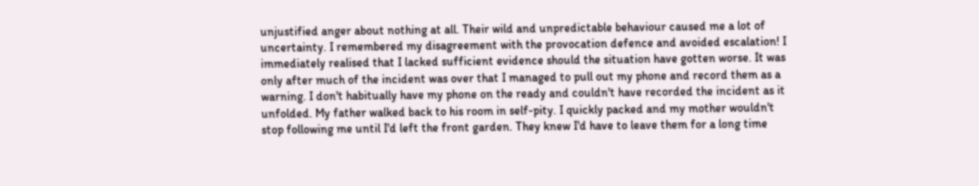unjustified anger about nothing at all. Their wild and unpredictable behaviour caused me a lot of uncertainty. I remembered my disagreement with the provocation defence and avoided escalation! I immediately realised that I lacked sufficient evidence should the situation have gotten worse. It was only after much of the incident was over that I managed to pull out my phone and record them as a warning. I don't habitually have my phone on the ready and couldn't have recorded the incident as it unfolded. My father walked back to his room in self-pity. I quickly packed and my mother wouldn't stop following me until I'd left the front garden. They knew I'd have to leave them for a long time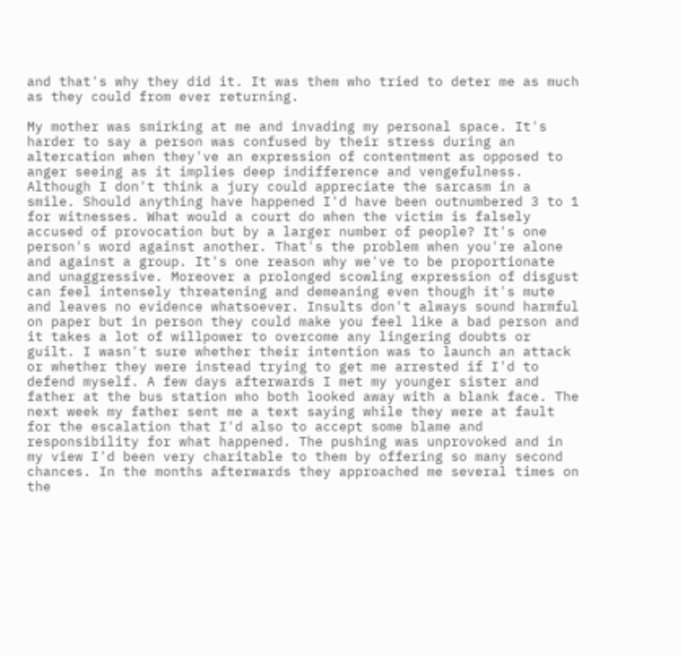and that's why they did it. It was them who tried to deter me as much as they could from ever returning.

My mother was smirking at me and invading my personal space. It's harder to say a person was confused by their stress during an altercation when they've an expression of contentment as opposed to anger seeing as it implies deep indifference and vengefulness. Although I don't think a jury could appreciate the sarcasm in a smile. Should anything have happened I'd have been outnumbered 3 to 1 for witnesses. What would a court do when the victim is falsely accused of provocation but by a larger number of people? It's one person's word against another. That's the problem when you're alone and against a group. It's one reason why we've to be proportionate and unaggressive. Moreover a prolonged scowling expression of disgust can feel intensely threatening and demeaning even though it's mute and leaves no evidence whatsoever. Insults don't always sound harmful on paper but in person they could make you feel like a bad person and it takes a lot of willpower to overcome any lingering doubts or guilt. I wasn't sure whether their intention was to launch an attack or whether they were instead trying to get me arrested if I'd to defend myself. A few days afterwards I met my younger sister and father at the bus station who both looked away with a blank face. The next week my father sent me a text saying while they were at fault for the escalation that I'd also to accept some blame and responsibility for what happened. The pushing was unprovoked and in my view I'd been very charitable to them by offering so many second chances. In the months afterwards they approached me several times on the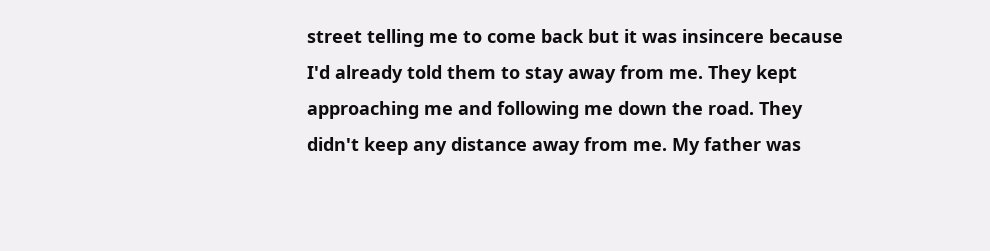street telling me to come back but it was insincere because I'd already told them to stay away from me. They kept approaching me and following me down the road. They didn't keep any distance away from me. My father was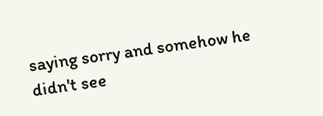saying sorry and somehow he didn't see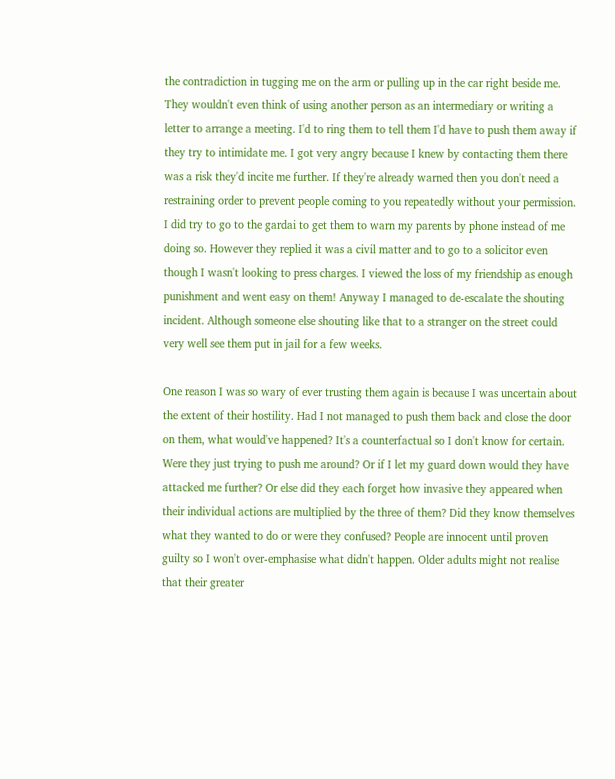the contradiction in tugging me on the arm or pulling up in the car right beside me. They wouldn't even think of using another person as an intermediary or writing a letter to arrange a meeting. I'd to ring them to tell them I'd have to push them away if they try to intimidate me. I got very angry because I knew by contacting them there was a risk they'd incite me further. If they're already warned then you don't need a restraining order to prevent people coming to you repeatedly without your permission. I did try to go to the gardai to get them to warn my parents by phone instead of me doing so. However they replied it was a civil matter and to go to a solicitor even though I wasn't looking to press charges. I viewed the loss of my friendship as enough punishment and went easy on them! Anyway I managed to de-escalate the shouting incident. Although someone else shouting like that to a stranger on the street could very well see them put in jail for a few weeks.

One reason I was so wary of ever trusting them again is because I was uncertain about the extent of their hostility. Had I not managed to push them back and close the door on them, what would've happened? It's a counterfactual so I don't know for certain. Were they just trying to push me around? Or if I let my guard down would they have attacked me further? Or else did they each forget how invasive they appeared when their individual actions are multiplied by the three of them? Did they know themselves what they wanted to do or were they confused? People are innocent until proven guilty so I won't over-emphasise what didn't happen. Older adults might not realise that their greater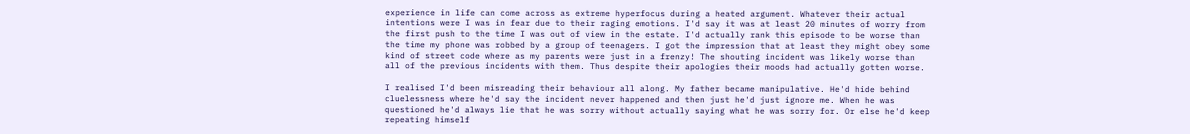experience in life can come across as extreme hyperfocus during a heated argument. Whatever their actual intentions were I was in fear due to their raging emotions. I'd say it was at least 20 minutes of worry from the first push to the time I was out of view in the estate. I'd actually rank this episode to be worse than the time my phone was robbed by a group of teenagers. I got the impression that at least they might obey some kind of street code where as my parents were just in a frenzy! The shouting incident was likely worse than all of the previous incidents with them. Thus despite their apologies their moods had actually gotten worse.

I realised I'd been misreading their behaviour all along. My father became manipulative. He'd hide behind cluelessness where he'd say the incident never happened and then just he'd just ignore me. When he was questioned he'd always lie that he was sorry without actually saying what he was sorry for. Or else he'd keep repeating himself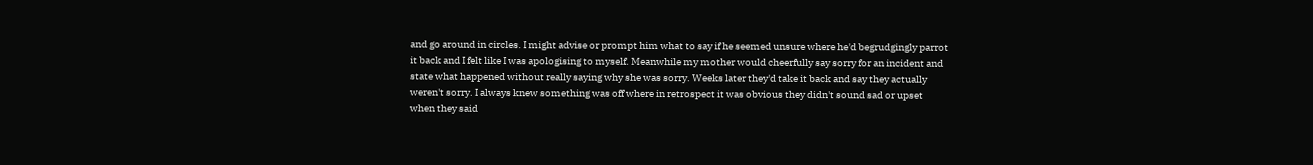and go around in circles. I might advise or prompt him what to say if he seemed unsure where he'd begrudgingly parrot it back and I felt like I was apologising to myself. Meanwhile my mother would cheerfully say sorry for an incident and state what happened without really saying why she was sorry. Weeks later they'd take it back and say they actually weren't sorry. I always knew something was off where in retrospect it was obvious they didn't sound sad or upset when they said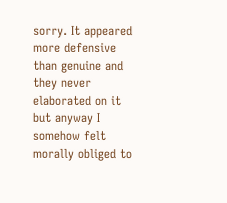sorry. It appeared more defensive than genuine and they never elaborated on it but anyway I somehow felt morally obliged to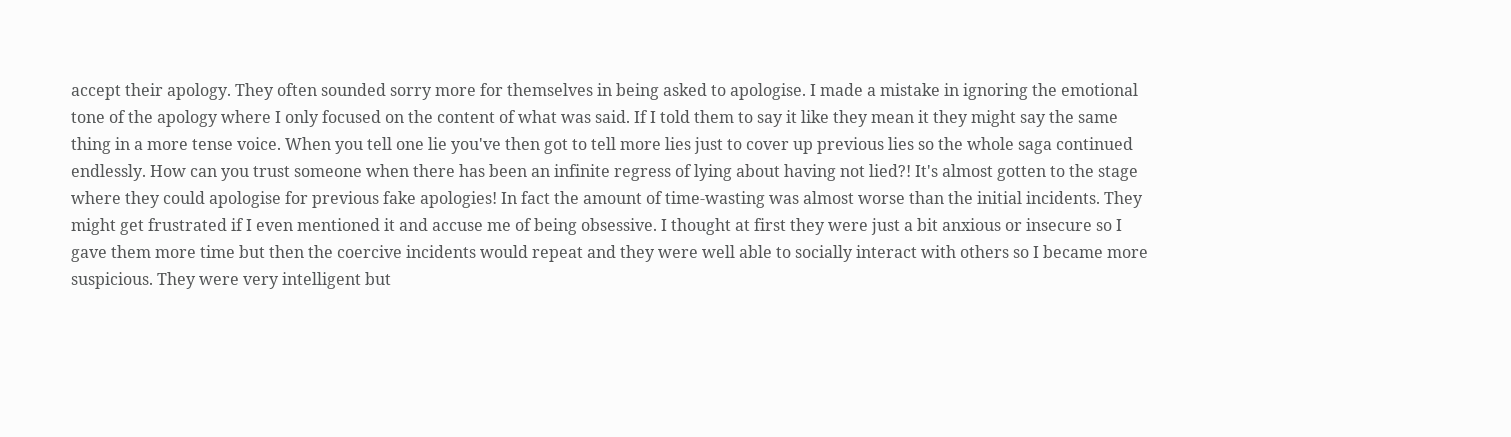accept their apology. They often sounded sorry more for themselves in being asked to apologise. I made a mistake in ignoring the emotional tone of the apology where I only focused on the content of what was said. If I told them to say it like they mean it they might say the same thing in a more tense voice. When you tell one lie you've then got to tell more lies just to cover up previous lies so the whole saga continued endlessly. How can you trust someone when there has been an infinite regress of lying about having not lied?! It's almost gotten to the stage where they could apologise for previous fake apologies! In fact the amount of time-wasting was almost worse than the initial incidents. They might get frustrated if I even mentioned it and accuse me of being obsessive. I thought at first they were just a bit anxious or insecure so I gave them more time but then the coercive incidents would repeat and they were well able to socially interact with others so I became more suspicious. They were very intelligent but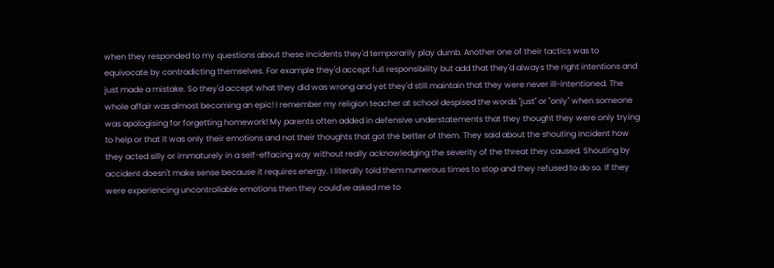when they responded to my questions about these incidents they'd temporarily play dumb. Another one of their tactics was to equivocate by contradicting themselves. For example they'd accept full responsibility but add that they'd always the right intentions and just made a mistake. So they'd accept what they did was wrong and yet they'd still maintain that they were never ill-intentioned. The whole affair was almost becoming an epic! I remember my religion teacher at school despised the words "just" or "only" when someone was apologising for forgetting homework! My parents often added in defensive understatements that they thought they were only trying to help or that it was only their emotions and not their thoughts that got the better of them. They said about the shouting incident how they acted silly or immaturely in a self-effacing way without really acknowledging the severity of the threat they caused. Shouting by accident doesn't make sense because it requires energy. I literally told them numerous times to stop and they refused to do so. If they were experiencing uncontrollable emotions then they could've asked me to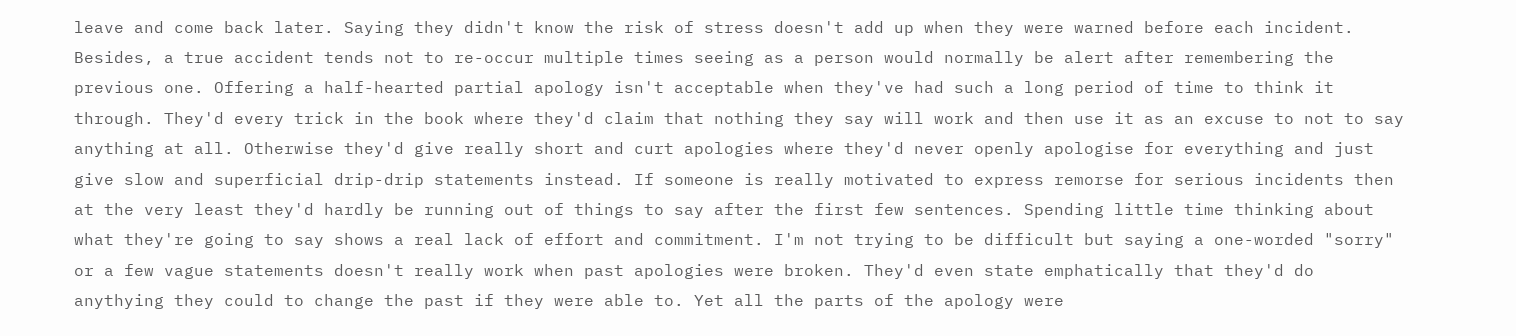leave and come back later. Saying they didn't know the risk of stress doesn't add up when they were warned before each incident. Besides, a true accident tends not to re-occur multiple times seeing as a person would normally be alert after remembering the previous one. Offering a half-hearted partial apology isn't acceptable when they've had such a long period of time to think it through. They'd every trick in the book where they'd claim that nothing they say will work and then use it as an excuse to not to say anything at all. Otherwise they'd give really short and curt apologies where they'd never openly apologise for everything and just give slow and superficial drip-drip statements instead. If someone is really motivated to express remorse for serious incidents then at the very least they'd hardly be running out of things to say after the first few sentences. Spending little time thinking about what they're going to say shows a real lack of effort and commitment. I'm not trying to be difficult but saying a one-worded "sorry" or a few vague statements doesn't really work when past apologies were broken. They'd even state emphatically that they'd do anythying they could to change the past if they were able to. Yet all the parts of the apology were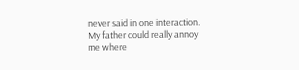never said in one interaction. My father could really annoy me where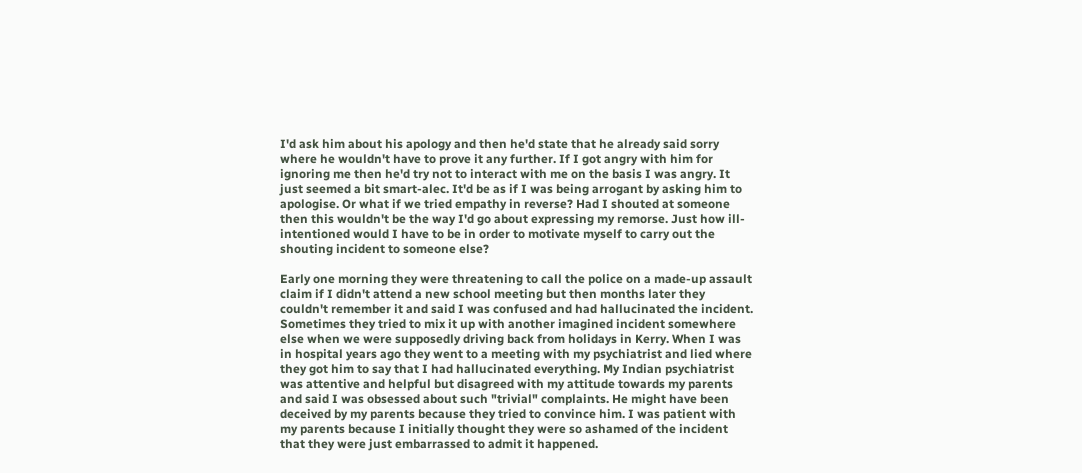I'd ask him about his apology and then he'd state that he already said sorry where he wouldn't have to prove it any further. If I got angry with him for ignoring me then he'd try not to interact with me on the basis I was angry. It just seemed a bit smart-alec. It'd be as if I was being arrogant by asking him to apologise. Or what if we tried empathy in reverse? Had I shouted at someone then this wouldn't be the way I'd go about expressing my remorse. Just how ill-intentioned would I have to be in order to motivate myself to carry out the shouting incident to someone else?

Early one morning they were threatening to call the police on a made-up assault claim if I didn't attend a new school meeting but then months later they couldn't remember it and said I was confused and had hallucinated the incident. Sometimes they tried to mix it up with another imagined incident somewhere else when we were supposedly driving back from holidays in Kerry. When I was in hospital years ago they went to a meeting with my psychiatrist and lied where they got him to say that I had hallucinated everything. My Indian psychiatrist was attentive and helpful but disagreed with my attitude towards my parents and said I was obsessed about such "trivial" complaints. He might have been deceived by my parents because they tried to convince him. I was patient with my parents because I initially thought they were so ashamed of the incident that they were just embarrassed to admit it happened.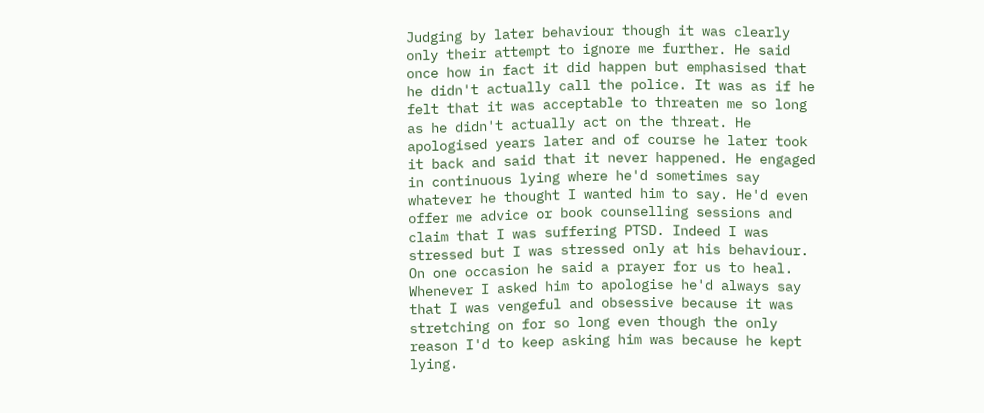Judging by later behaviour though it was clearly only their attempt to ignore me further. He said once how in fact it did happen but emphasised that he didn't actually call the police. It was as if he felt that it was acceptable to threaten me so long as he didn't actually act on the threat. He apologised years later and of course he later took it back and said that it never happened. He engaged in continuous lying where he'd sometimes say whatever he thought I wanted him to say. He'd even offer me advice or book counselling sessions and claim that I was suffering PTSD. Indeed I was stressed but I was stressed only at his behaviour. On one occasion he said a prayer for us to heal. Whenever I asked him to apologise he'd always say that I was vengeful and obsessive because it was stretching on for so long even though the only reason I'd to keep asking him was because he kept lying.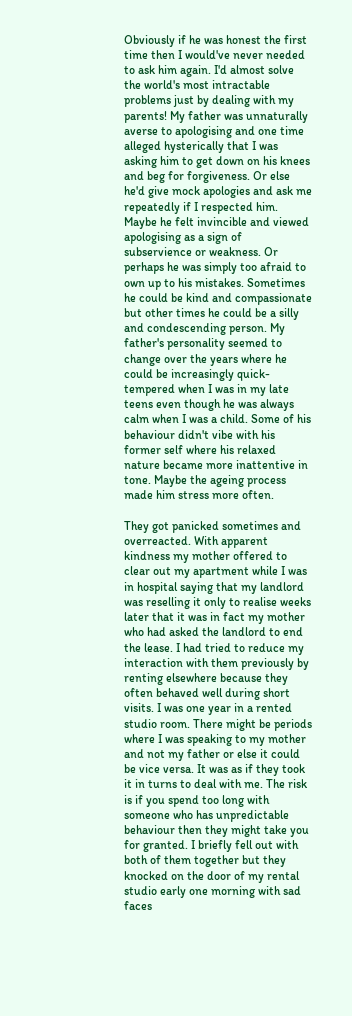Obviously if he was honest the first time then I would've never needed to ask him again. I'd almost solve the world's most intractable problems just by dealing with my parents! My father was unnaturally averse to apologising and one time alleged hysterically that I was asking him to get down on his knees and beg for forgiveness. Or else he'd give mock apologies and ask me repeatedly if I respected him. Maybe he felt invincible and viewed apologising as a sign of subservience or weakness. Or perhaps he was simply too afraid to own up to his mistakes. Sometimes he could be kind and compassionate but other times he could be a silly and condescending person. My father's personality seemed to change over the years where he could be increasingly quick-tempered when I was in my late teens even though he was always calm when I was a child. Some of his behaviour didn't vibe with his former self where his relaxed nature became more inattentive in tone. Maybe the ageing process made him stress more often.

They got panicked sometimes and overreacted. With apparent kindness my mother offered to clear out my apartment while I was in hospital saying that my landlord was reselling it only to realise weeks later that it was in fact my mother who had asked the landlord to end the lease. I had tried to reduce my interaction with them previously by renting elsewhere because they often behaved well during short visits. I was one year in a rented studio room. There might be periods where I was speaking to my mother and not my father or else it could be vice versa. It was as if they took it in turns to deal with me. The risk is if you spend too long with someone who has unpredictable behaviour then they might take you for granted. I briefly fell out with both of them together but they knocked on the door of my rental studio early one morning with sad faces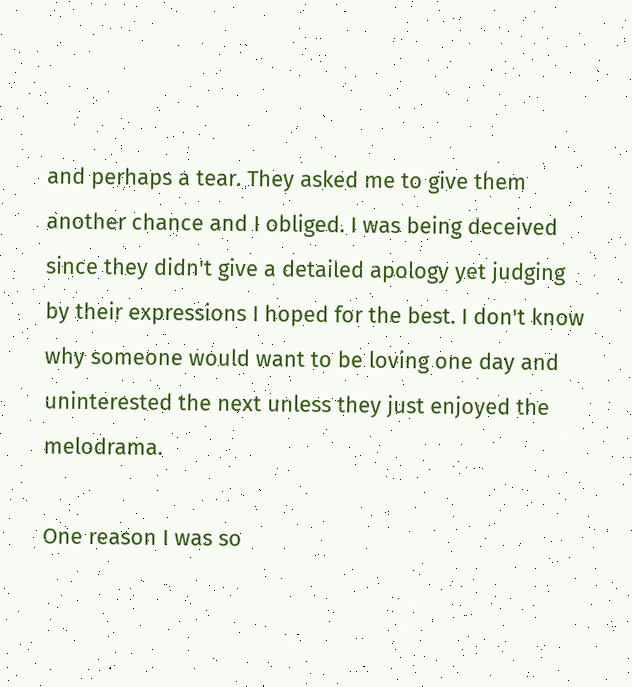and perhaps a tear. They asked me to give them another chance and I obliged. I was being deceived since they didn't give a detailed apology yet judging by their expressions I hoped for the best. I don't know why someone would want to be loving one day and uninterested the next unless they just enjoyed the melodrama.

One reason I was so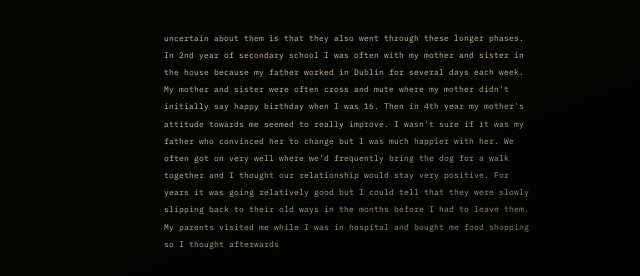uncertain about them is that they also went through these longer phases. In 2nd year of secondary school I was often with my mother and sister in the house because my father worked in Dublin for several days each week. My mother and sister were often cross and mute where my mother didn't initially say happy birthday when I was 16. Then in 4th year my mother's attitude towards me seemed to really improve. I wasn't sure if it was my father who convinced her to change but I was much happier with her. We often got on very well where we'd frequently bring the dog for a walk together and I thought our relationship would stay very positive. For years it was going relatively good but I could tell that they were slowly slipping back to their old ways in the months before I had to leave them. My parents visited me while I was in hospital and bought me food shopping so I thought afterwards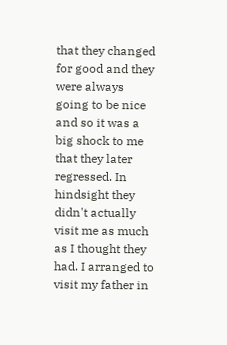that they changed for good and they were always going to be nice and so it was a big shock to me that they later regressed. In hindsight they didn't actually visit me as much as I thought they had. I arranged to visit my father in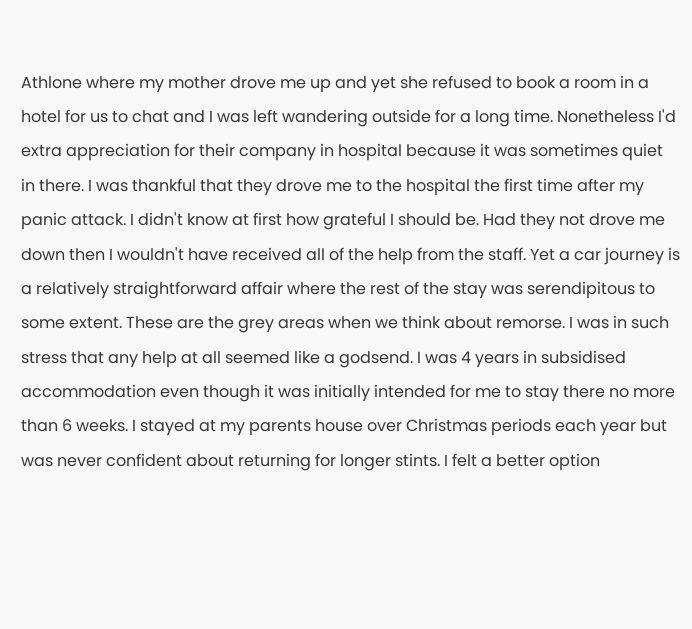Athlone where my mother drove me up and yet she refused to book a room in a hotel for us to chat and I was left wandering outside for a long time. Nonetheless I'd extra appreciation for their company in hospital because it was sometimes quiet in there. I was thankful that they drove me to the hospital the first time after my panic attack. I didn't know at first how grateful I should be. Had they not drove me down then I wouldn't have received all of the help from the staff. Yet a car journey is a relatively straightforward affair where the rest of the stay was serendipitous to some extent. These are the grey areas when we think about remorse. I was in such stress that any help at all seemed like a godsend. I was 4 years in subsidised accommodation even though it was initially intended for me to stay there no more than 6 weeks. I stayed at my parents house over Christmas periods each year but was never confident about returning for longer stints. I felt a better option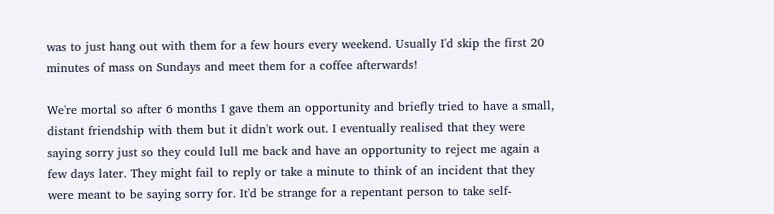was to just hang out with them for a few hours every weekend. Usually I'd skip the first 20 minutes of mass on Sundays and meet them for a coffee afterwards!

We're mortal so after 6 months I gave them an opportunity and briefly tried to have a small, distant friendship with them but it didn't work out. I eventually realised that they were saying sorry just so they could lull me back and have an opportunity to reject me again a few days later. They might fail to reply or take a minute to think of an incident that they were meant to be saying sorry for. It'd be strange for a repentant person to take self-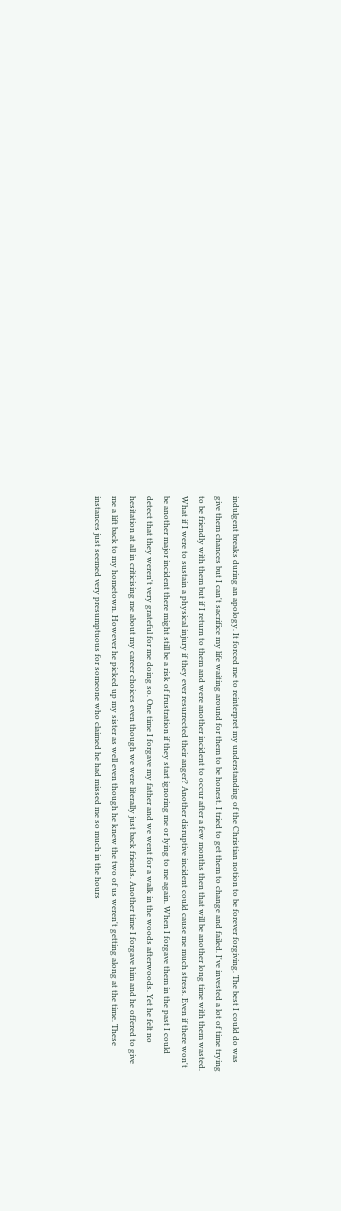indulgent breaks during an apology. It forced me to reinterpret my understanding of the Christian notion to be forever forgiving. The best I could do was give them chances but I can't sacrifice my life waiting around for them to be honest. I tried to get them to change and failed. I've invested a lot of time trying to be friendly with them but if I return to them and were another incident to occur after a few months then that will be another long time with them wasted. What if I were to sustain a physical injury if they ever resurrected their anger? Another disruptive incident could cause me much stress. Even if there won't be another major incident there might still be a risk of frustration if they start ignoring me or lying to me again. When I forgave them in the past I could detect that they weren't very grateful for me doing so. One time I forgave my father and we went for a walk in the woods afterwoods. Yet he felt no hesitation at all in criticising me about my career choices even though we were literally just back friends. Another time I forgave him and he offered to give me a lift back to my hometown. However he picked up my sister as well even though he knew the two of us weren't getting along at the time. These instances just seemed very presumptuous for someone who claimed he had missed me so much in the hours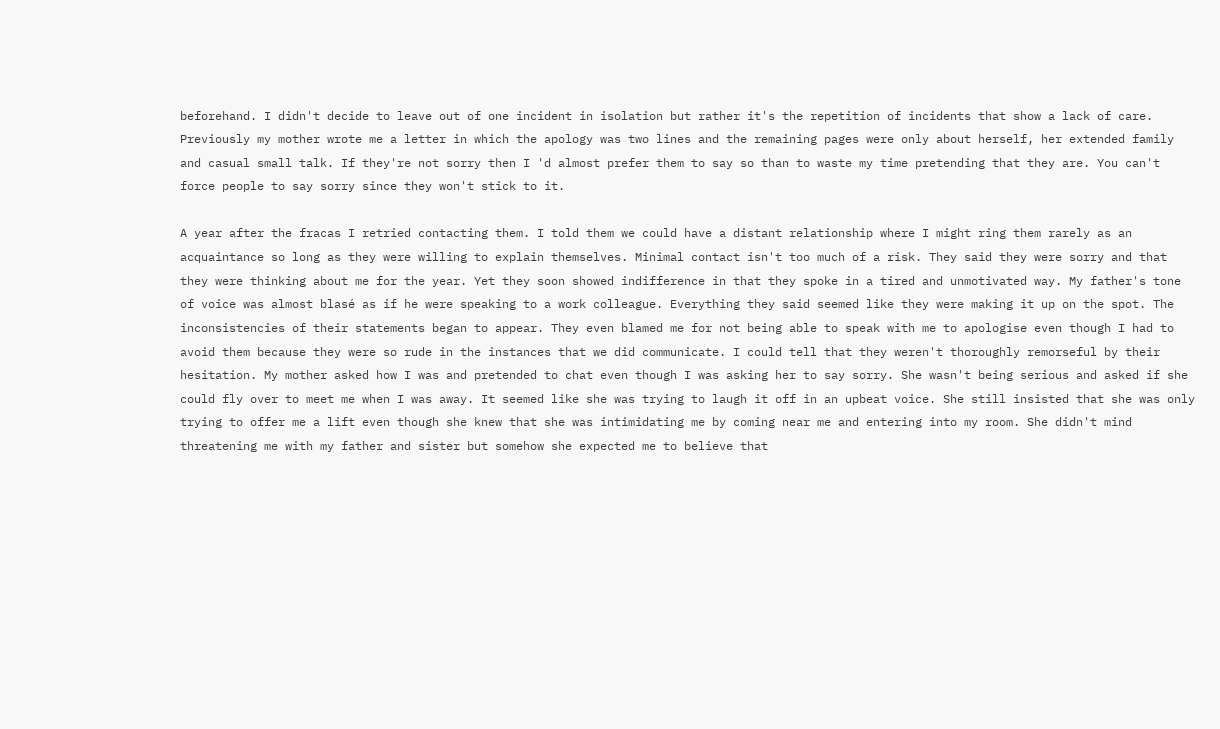beforehand. I didn't decide to leave out of one incident in isolation but rather it's the repetition of incidents that show a lack of care. Previously my mother wrote me a letter in which the apology was two lines and the remaining pages were only about herself, her extended family and casual small talk. If they're not sorry then I 'd almost prefer them to say so than to waste my time pretending that they are. You can't force people to say sorry since they won't stick to it.

A year after the fracas I retried contacting them. I told them we could have a distant relationship where I might ring them rarely as an acquaintance so long as they were willing to explain themselves. Minimal contact isn't too much of a risk. They said they were sorry and that they were thinking about me for the year. Yet they soon showed indifference in that they spoke in a tired and unmotivated way. My father's tone of voice was almost blasé as if he were speaking to a work colleague. Everything they said seemed like they were making it up on the spot. The inconsistencies of their statements began to appear. They even blamed me for not being able to speak with me to apologise even though I had to avoid them because they were so rude in the instances that we did communicate. I could tell that they weren't thoroughly remorseful by their hesitation. My mother asked how I was and pretended to chat even though I was asking her to say sorry. She wasn't being serious and asked if she could fly over to meet me when I was away. It seemed like she was trying to laugh it off in an upbeat voice. She still insisted that she was only trying to offer me a lift even though she knew that she was intimidating me by coming near me and entering into my room. She didn't mind threatening me with my father and sister but somehow she expected me to believe that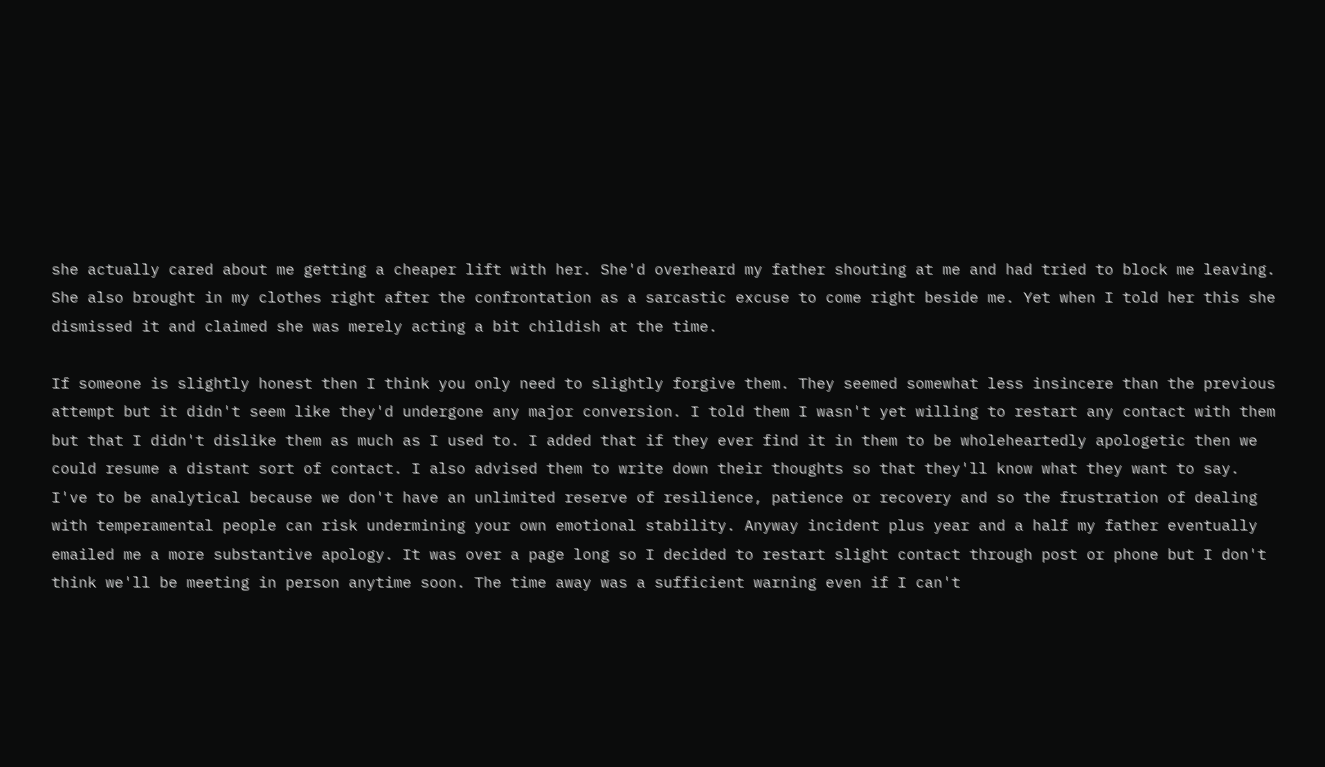she actually cared about me getting a cheaper lift with her. She'd overheard my father shouting at me and had tried to block me leaving. She also brought in my clothes right after the confrontation as a sarcastic excuse to come right beside me. Yet when I told her this she dismissed it and claimed she was merely acting a bit childish at the time.

If someone is slightly honest then I think you only need to slightly forgive them. They seemed somewhat less insincere than the previous attempt but it didn't seem like they'd undergone any major conversion. I told them I wasn't yet willing to restart any contact with them but that I didn't dislike them as much as I used to. I added that if they ever find it in them to be wholeheartedly apologetic then we could resume a distant sort of contact. I also advised them to write down their thoughts so that they'll know what they want to say. I've to be analytical because we don't have an unlimited reserve of resilience, patience or recovery and so the frustration of dealing with temperamental people can risk undermining your own emotional stability. Anyway incident plus year and a half my father eventually emailed me a more substantive apology. It was over a page long so I decided to restart slight contact through post or phone but I don't think we'll be meeting in person anytime soon. The time away was a sufficient warning even if I can't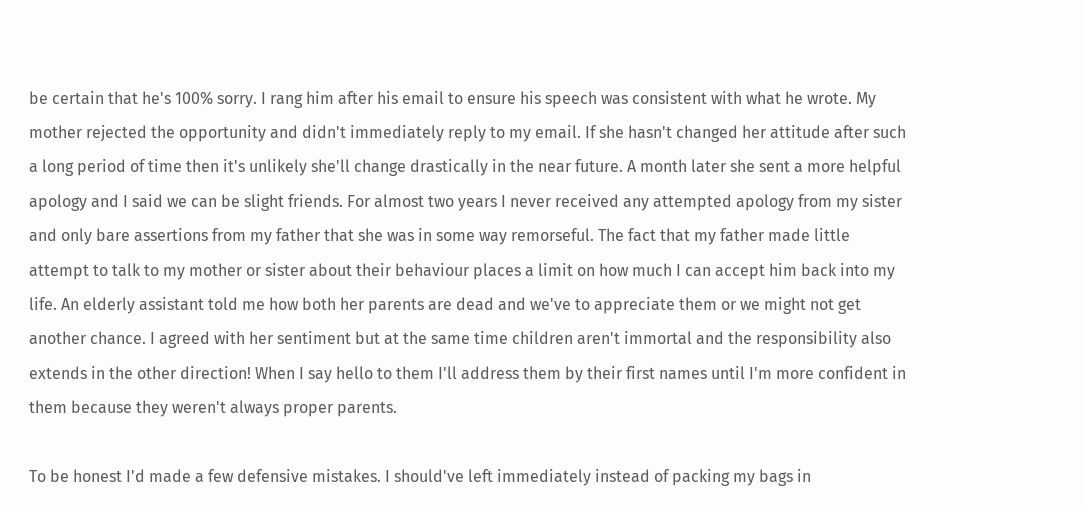be certain that he's 100% sorry. I rang him after his email to ensure his speech was consistent with what he wrote. My mother rejected the opportunity and didn't immediately reply to my email. If she hasn't changed her attitude after such a long period of time then it's unlikely she'll change drastically in the near future. A month later she sent a more helpful apology and I said we can be slight friends. For almost two years I never received any attempted apology from my sister and only bare assertions from my father that she was in some way remorseful. The fact that my father made little attempt to talk to my mother or sister about their behaviour places a limit on how much I can accept him back into my life. An elderly assistant told me how both her parents are dead and we've to appreciate them or we might not get another chance. I agreed with her sentiment but at the same time children aren't immortal and the responsibility also extends in the other direction! When I say hello to them I'll address them by their first names until I'm more confident in them because they weren't always proper parents.

To be honest I'd made a few defensive mistakes. I should've left immediately instead of packing my bags in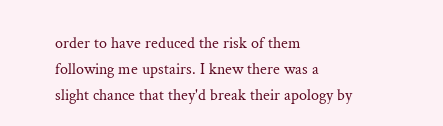order to have reduced the risk of them following me upstairs. I knew there was a slight chance that they'd break their apology by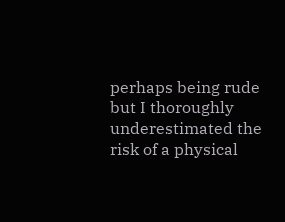perhaps being rude but I thoroughly underestimated the risk of a physical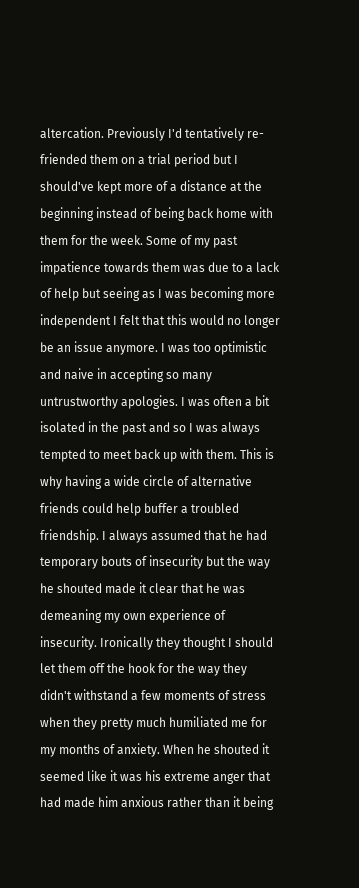altercation. Previously I'd tentatively re-friended them on a trial period but I should've kept more of a distance at the beginning instead of being back home with them for the week. Some of my past impatience towards them was due to a lack of help but seeing as I was becoming more independent I felt that this would no longer be an issue anymore. I was too optimistic and naive in accepting so many untrustworthy apologies. I was often a bit isolated in the past and so I was always tempted to meet back up with them. This is why having a wide circle of alternative friends could help buffer a troubled friendship. I always assumed that he had temporary bouts of insecurity but the way he shouted made it clear that he was demeaning my own experience of insecurity. Ironically they thought I should let them off the hook for the way they didn't withstand a few moments of stress when they pretty much humiliated me for my months of anxiety. When he shouted it seemed like it was his extreme anger that had made him anxious rather than it being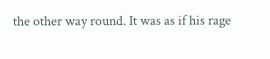the other way round. It was as if his rage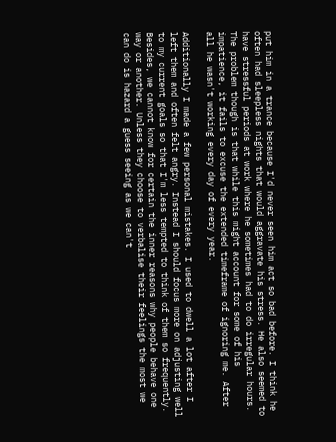put him in a trance because I'd never seen him act so bad before. I think he often had sleepless nights that would aggravate his stress. He also seemed to have stressful periods at work where he sometimes had to do irregular hours. The problem though is that while this might account for some of his impatience, it fails to excuse the extended timeframe of ignoring me. After all he wasn't working every day of every year.

Additionally I made a few personal mistakes. I used to dwell a lot after I left them and often felt angry. Instead I should focus more on adjusting well to my current goals so that I'm less tempted to think of them so frequently. Besides, we cannot know for certain the inner reasons why people behave one way or another. Unless they choose to verbalise their feelings the most we can do is hazard a guess seeing as we can't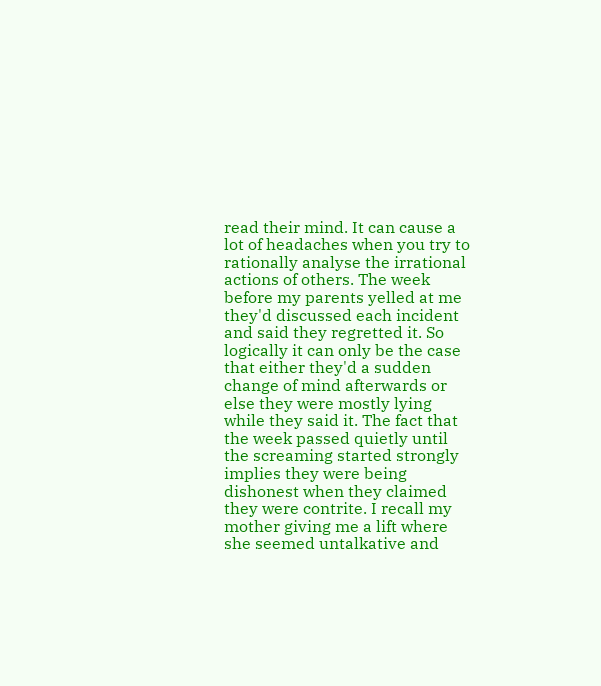read their mind. It can cause a lot of headaches when you try to rationally analyse the irrational actions of others. The week before my parents yelled at me they'd discussed each incident and said they regretted it. So logically it can only be the case that either they'd a sudden change of mind afterwards or else they were mostly lying while they said it. The fact that the week passed quietly until the screaming started strongly implies they were being dishonest when they claimed they were contrite. I recall my mother giving me a lift where she seemed untalkative and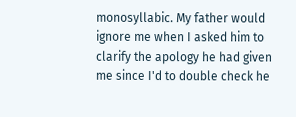monosyllabic. My father would ignore me when I asked him to clarify the apology he had given me since I'd to double check he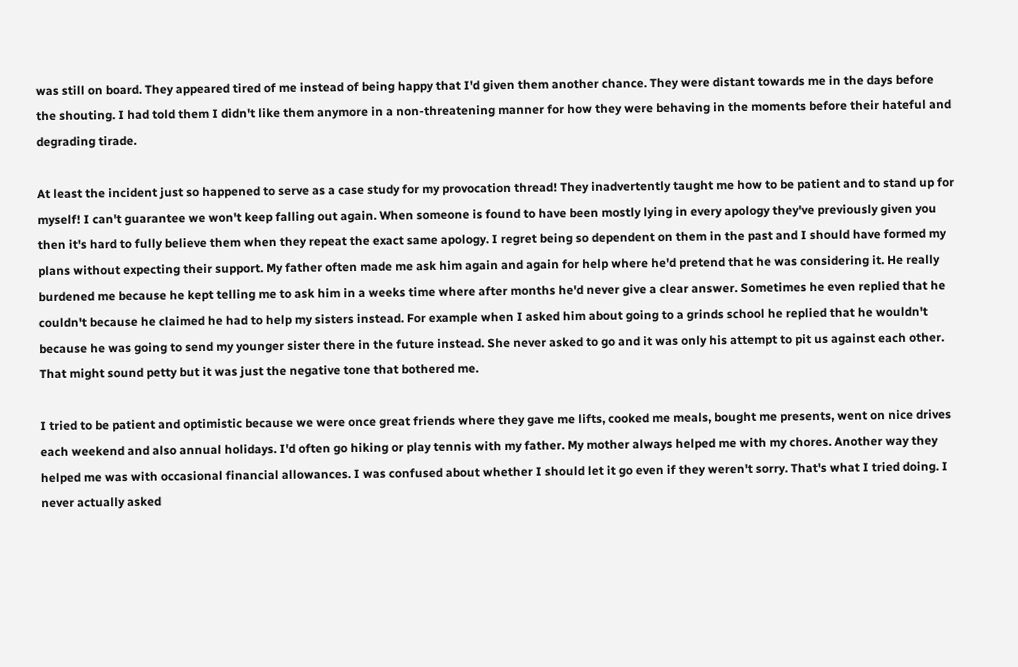was still on board. They appeared tired of me instead of being happy that I'd given them another chance. They were distant towards me in the days before the shouting. I had told them I didn't like them anymore in a non-threatening manner for how they were behaving in the moments before their hateful and degrading tirade.

At least the incident just so happened to serve as a case study for my provocation thread! They inadvertently taught me how to be patient and to stand up for myself! I can't guarantee we won't keep falling out again. When someone is found to have been mostly lying in every apology they've previously given you then it's hard to fully believe them when they repeat the exact same apology. I regret being so dependent on them in the past and I should have formed my plans without expecting their support. My father often made me ask him again and again for help where he'd pretend that he was considering it. He really burdened me because he kept telling me to ask him in a weeks time where after months he'd never give a clear answer. Sometimes he even replied that he couldn't because he claimed he had to help my sisters instead. For example when I asked him about going to a grinds school he replied that he wouldn't because he was going to send my younger sister there in the future instead. She never asked to go and it was only his attempt to pit us against each other. That might sound petty but it was just the negative tone that bothered me.

I tried to be patient and optimistic because we were once great friends where they gave me lifts, cooked me meals, bought me presents, went on nice drives each weekend and also annual holidays. I'd often go hiking or play tennis with my father. My mother always helped me with my chores. Another way they helped me was with occasional financial allowances. I was confused about whether I should let it go even if they weren't sorry. That's what I tried doing. I never actually asked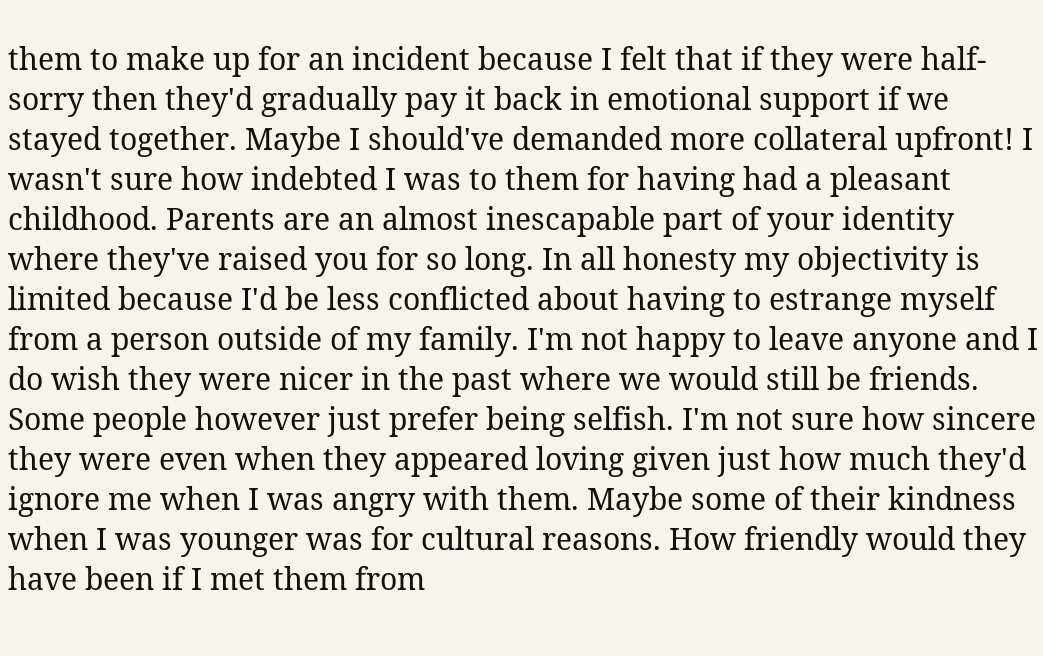them to make up for an incident because I felt that if they were half-sorry then they'd gradually pay it back in emotional support if we stayed together. Maybe I should've demanded more collateral upfront! I wasn't sure how indebted I was to them for having had a pleasant childhood. Parents are an almost inescapable part of your identity where they've raised you for so long. In all honesty my objectivity is limited because I'd be less conflicted about having to estrange myself from a person outside of my family. I'm not happy to leave anyone and I do wish they were nicer in the past where we would still be friends. Some people however just prefer being selfish. I'm not sure how sincere they were even when they appeared loving given just how much they'd ignore me when I was angry with them. Maybe some of their kindness when I was younger was for cultural reasons. How friendly would they have been if I met them from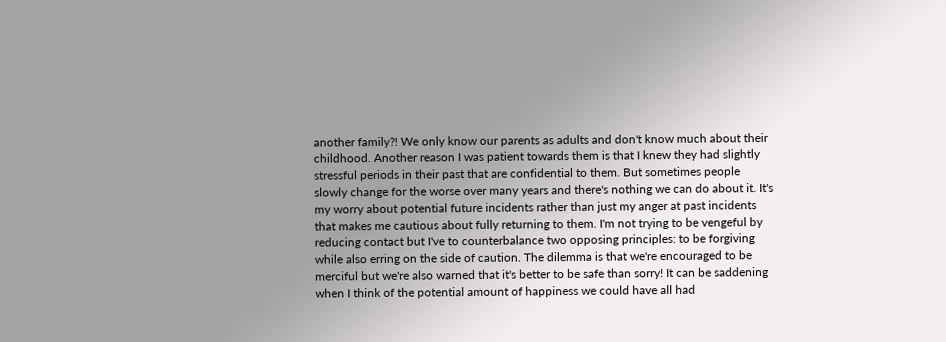another family?! We only know our parents as adults and don't know much about their childhood. Another reason I was patient towards them is that I knew they had slightly stressful periods in their past that are confidential to them. But sometimes people slowly change for the worse over many years and there's nothing we can do about it. It's my worry about potential future incidents rather than just my anger at past incidents that makes me cautious about fully returning to them. I'm not trying to be vengeful by reducing contact but I've to counterbalance two opposing principles: to be forgiving while also erring on the side of caution. The dilemma is that we're encouraged to be merciful but we're also warned that it's better to be safe than sorry! It can be saddening when I think of the potential amount of happiness we could have all had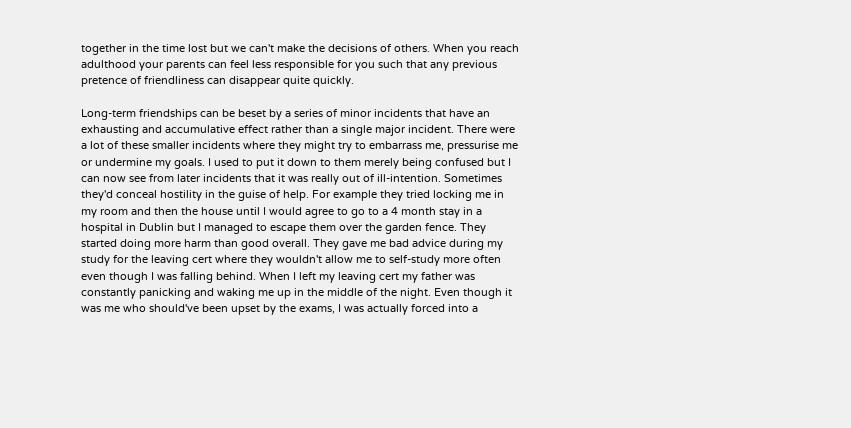together in the time lost but we can't make the decisions of others. When you reach adulthood your parents can feel less responsible for you such that any previous pretence of friendliness can disappear quite quickly.

Long-term friendships can be beset by a series of minor incidents that have an exhausting and accumulative effect rather than a single major incident. There were a lot of these smaller incidents where they might try to embarrass me, pressurise me or undermine my goals. I used to put it down to them merely being confused but I can now see from later incidents that it was really out of ill-intention. Sometimes they'd conceal hostility in the guise of help. For example they tried locking me in my room and then the house until I would agree to go to a 4 month stay in a hospital in Dublin but I managed to escape them over the garden fence. They started doing more harm than good overall. They gave me bad advice during my study for the leaving cert where they wouldn't allow me to self-study more often even though I was falling behind. When I left my leaving cert my father was constantly panicking and waking me up in the middle of the night. Even though it was me who should've been upset by the exams, I was actually forced into a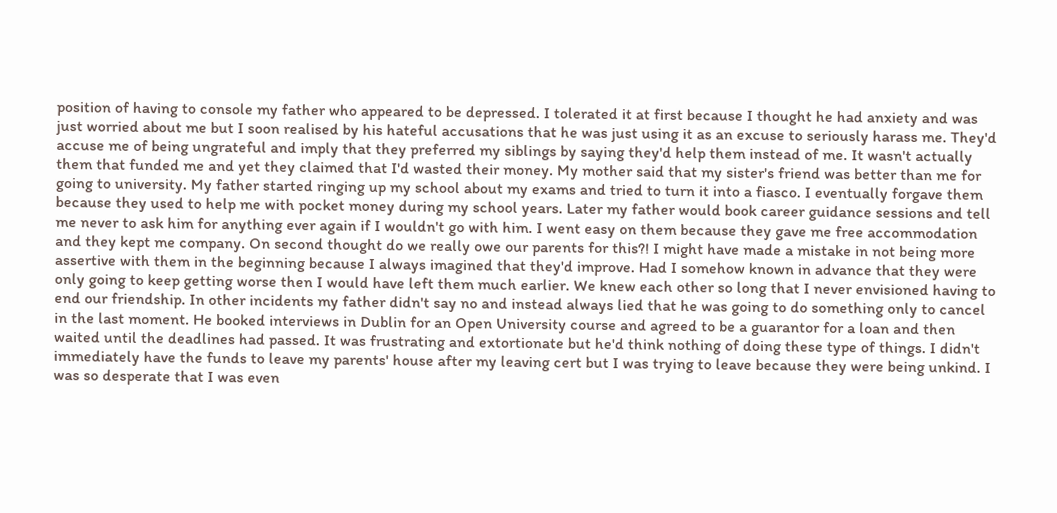position of having to console my father who appeared to be depressed. I tolerated it at first because I thought he had anxiety and was just worried about me but I soon realised by his hateful accusations that he was just using it as an excuse to seriously harass me. They'd accuse me of being ungrateful and imply that they preferred my siblings by saying they'd help them instead of me. It wasn't actually them that funded me and yet they claimed that I'd wasted their money. My mother said that my sister's friend was better than me for going to university. My father started ringing up my school about my exams and tried to turn it into a fiasco. I eventually forgave them because they used to help me with pocket money during my school years. Later my father would book career guidance sessions and tell me never to ask him for anything ever again if I wouldn't go with him. I went easy on them because they gave me free accommodation and they kept me company. On second thought do we really owe our parents for this?! I might have made a mistake in not being more assertive with them in the beginning because I always imagined that they'd improve. Had I somehow known in advance that they were only going to keep getting worse then I would have left them much earlier. We knew each other so long that I never envisioned having to end our friendship. In other incidents my father didn't say no and instead always lied that he was going to do something only to cancel in the last moment. He booked interviews in Dublin for an Open University course and agreed to be a guarantor for a loan and then waited until the deadlines had passed. It was frustrating and extortionate but he'd think nothing of doing these type of things. I didn't immediately have the funds to leave my parents' house after my leaving cert but I was trying to leave because they were being unkind. I was so desperate that I was even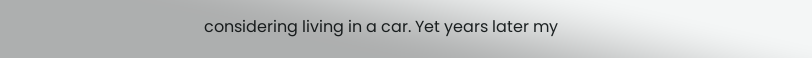considering living in a car. Yet years later my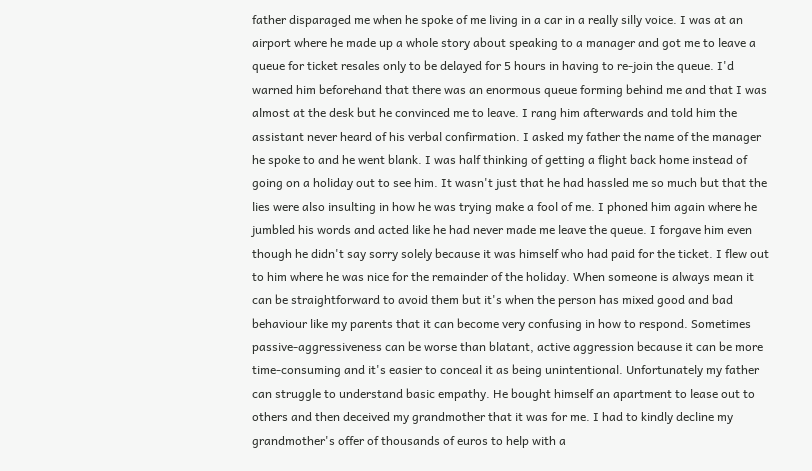father disparaged me when he spoke of me living in a car in a really silly voice. I was at an airport where he made up a whole story about speaking to a manager and got me to leave a queue for ticket resales only to be delayed for 5 hours in having to re-join the queue. I'd warned him beforehand that there was an enormous queue forming behind me and that I was almost at the desk but he convinced me to leave. I rang him afterwards and told him the assistant never heard of his verbal confirmation. I asked my father the name of the manager he spoke to and he went blank. I was half thinking of getting a flight back home instead of going on a holiday out to see him. It wasn't just that he had hassled me so much but that the lies were also insulting in how he was trying make a fool of me. I phoned him again where he jumbled his words and acted like he had never made me leave the queue. I forgave him even though he didn't say sorry solely because it was himself who had paid for the ticket. I flew out to him where he was nice for the remainder of the holiday. When someone is always mean it can be straightforward to avoid them but it's when the person has mixed good and bad behaviour like my parents that it can become very confusing in how to respond. Sometimes passive-aggressiveness can be worse than blatant, active aggression because it can be more time-consuming and it's easier to conceal it as being unintentional. Unfortunately my father can struggle to understand basic empathy. He bought himself an apartment to lease out to others and then deceived my grandmother that it was for me. I had to kindly decline my grandmother's offer of thousands of euros to help with a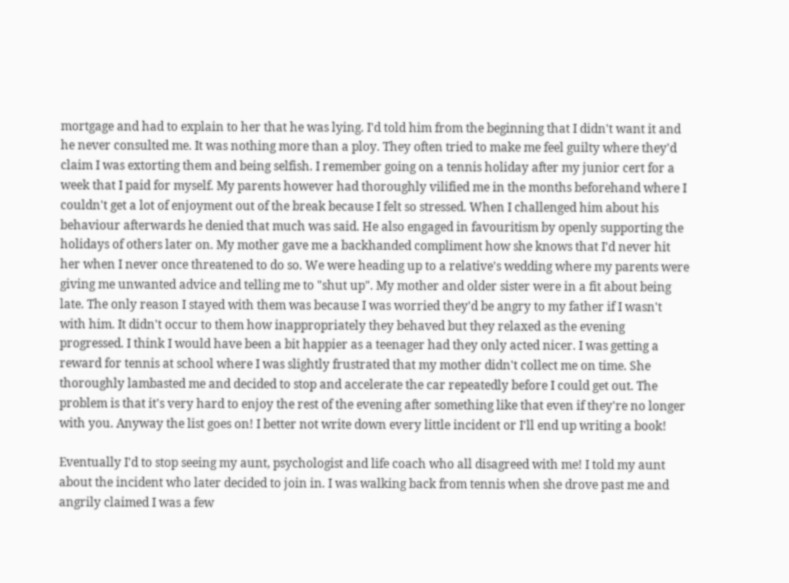mortgage and had to explain to her that he was lying. I'd told him from the beginning that I didn't want it and he never consulted me. It was nothing more than a ploy. They often tried to make me feel guilty where they'd claim I was extorting them and being selfish. I remember going on a tennis holiday after my junior cert for a week that I paid for myself. My parents however had thoroughly vilified me in the months beforehand where I couldn't get a lot of enjoyment out of the break because I felt so stressed. When I challenged him about his behaviour afterwards he denied that much was said. He also engaged in favouritism by openly supporting the holidays of others later on. My mother gave me a backhanded compliment how she knows that I'd never hit her when I never once threatened to do so. We were heading up to a relative's wedding where my parents were giving me unwanted advice and telling me to "shut up". My mother and older sister were in a fit about being late. The only reason I stayed with them was because I was worried they'd be angry to my father if I wasn't with him. It didn't occur to them how inappropriately they behaved but they relaxed as the evening progressed. I think I would have been a bit happier as a teenager had they only acted nicer. I was getting a reward for tennis at school where I was slightly frustrated that my mother didn't collect me on time. She thoroughly lambasted me and decided to stop and accelerate the car repeatedly before I could get out. The problem is that it's very hard to enjoy the rest of the evening after something like that even if they're no longer with you. Anyway the list goes on! I better not write down every little incident or I'll end up writing a book!

Eventually I'd to stop seeing my aunt, psychologist and life coach who all disagreed with me! I told my aunt about the incident who later decided to join in. I was walking back from tennis when she drove past me and angrily claimed I was a few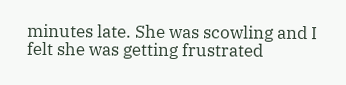minutes late. She was scowling and I felt she was getting frustrated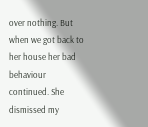over nothing. But when we got back to her house her bad behaviour continued. She dismissed my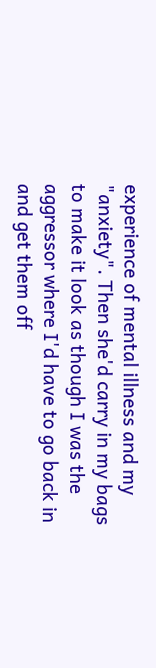experience of mental illness and my "anxiety". Then she'd carry in my bags to make it look as though I was the aggressor where I'd have to go back in and get them off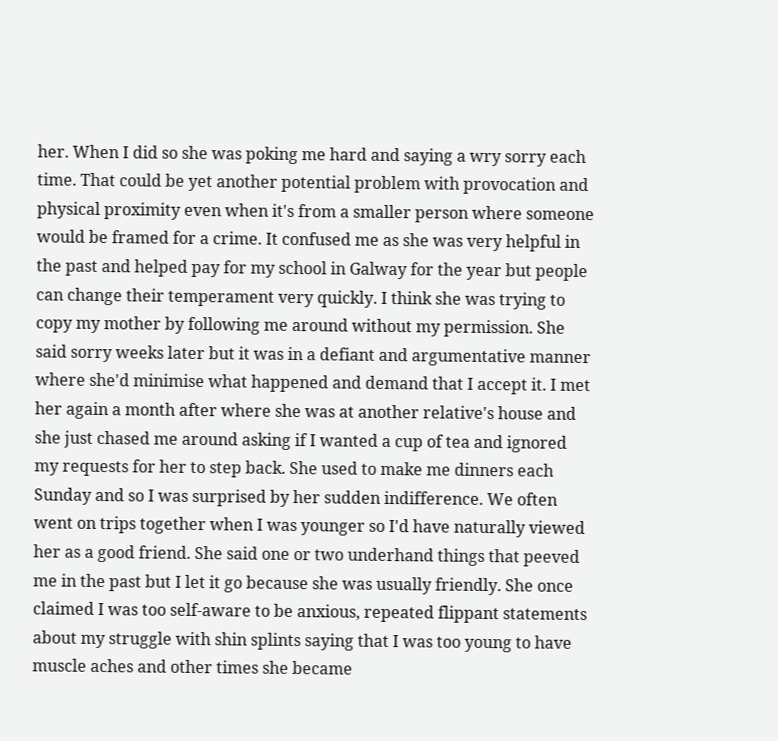her. When I did so she was poking me hard and saying a wry sorry each time. That could be yet another potential problem with provocation and physical proximity even when it's from a smaller person where someone would be framed for a crime. It confused me as she was very helpful in the past and helped pay for my school in Galway for the year but people can change their temperament very quickly. I think she was trying to copy my mother by following me around without my permission. She said sorry weeks later but it was in a defiant and argumentative manner where she'd minimise what happened and demand that I accept it. I met her again a month after where she was at another relative's house and she just chased me around asking if I wanted a cup of tea and ignored my requests for her to step back. She used to make me dinners each Sunday and so I was surprised by her sudden indifference. We often went on trips together when I was younger so I'd have naturally viewed her as a good friend. She said one or two underhand things that peeved me in the past but I let it go because she was usually friendly. She once claimed I was too self-aware to be anxious, repeated flippant statements about my struggle with shin splints saying that I was too young to have muscle aches and other times she became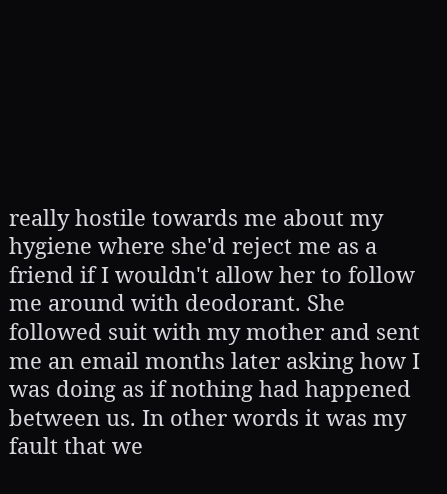really hostile towards me about my hygiene where she'd reject me as a friend if I wouldn't allow her to follow me around with deodorant. She followed suit with my mother and sent me an email months later asking how I was doing as if nothing had happened between us. In other words it was my fault that we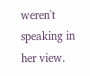weren't speaking in her view.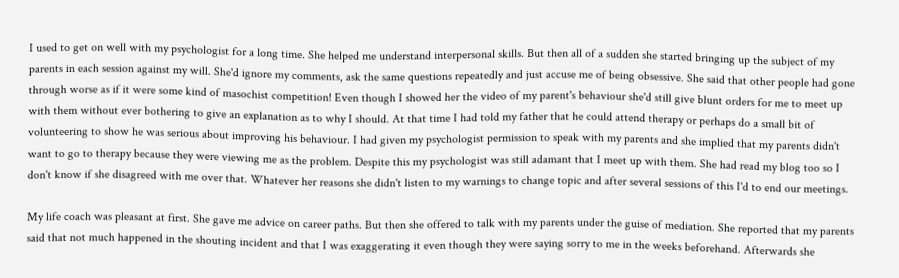I used to get on well with my psychologist for a long time. She helped me understand interpersonal skills. But then all of a sudden she started bringing up the subject of my parents in each session against my will. She'd ignore my comments, ask the same questions repeatedly and just accuse me of being obsessive. She said that other people had gone through worse as if it were some kind of masochist competition! Even though I showed her the video of my parent's behaviour she'd still give blunt orders for me to meet up with them without ever bothering to give an explanation as to why I should. At that time I had told my father that he could attend therapy or perhaps do a small bit of volunteering to show he was serious about improving his behaviour. I had given my psychologist permission to speak with my parents and she implied that my parents didn't want to go to therapy because they were viewing me as the problem. Despite this my psychologist was still adamant that I meet up with them. She had read my blog too so I don't know if she disagreed with me over that. Whatever her reasons she didn't listen to my warnings to change topic and after several sessions of this I'd to end our meetings.

My life coach was pleasant at first. She gave me advice on career paths. But then she offered to talk with my parents under the guise of mediation. She reported that my parents said that not much happened in the shouting incident and that I was exaggerating it even though they were saying sorry to me in the weeks beforehand. Afterwards she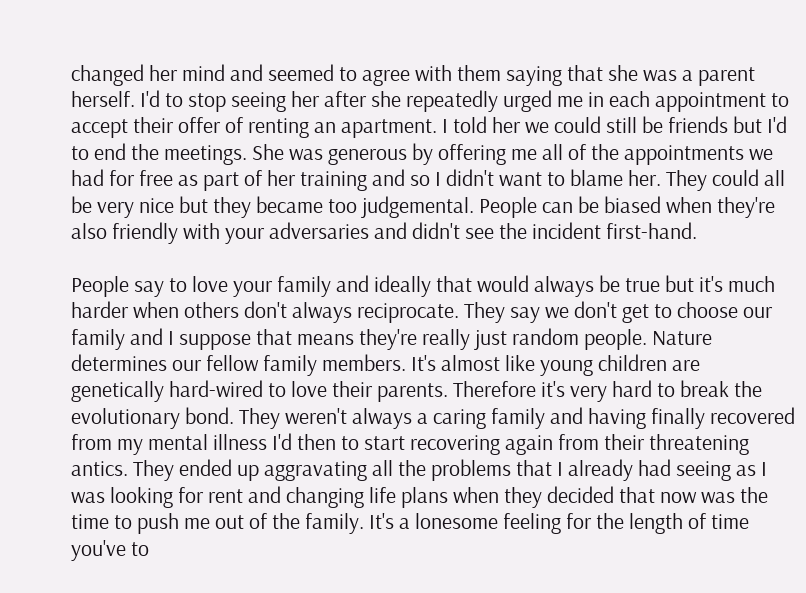changed her mind and seemed to agree with them saying that she was a parent herself. I'd to stop seeing her after she repeatedly urged me in each appointment to accept their offer of renting an apartment. I told her we could still be friends but I'd to end the meetings. She was generous by offering me all of the appointments we had for free as part of her training and so I didn't want to blame her. They could all be very nice but they became too judgemental. People can be biased when they're also friendly with your adversaries and didn't see the incident first-hand.

People say to love your family and ideally that would always be true but it's much harder when others don't always reciprocate. They say we don't get to choose our family and I suppose that means they're really just random people. Nature determines our fellow family members. It's almost like young children are genetically hard-wired to love their parents. Therefore it's very hard to break the evolutionary bond. They weren't always a caring family and having finally recovered from my mental illness I'd then to start recovering again from their threatening antics. They ended up aggravating all the problems that I already had seeing as I was looking for rent and changing life plans when they decided that now was the time to push me out of the family. It's a lonesome feeling for the length of time you've to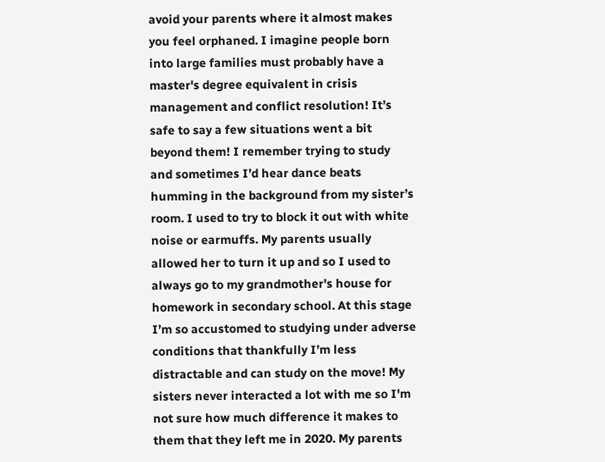avoid your parents where it almost makes you feel orphaned. I imagine people born into large families must probably have a master's degree equivalent in crisis management and conflict resolution! It’s safe to say a few situations went a bit beyond them! I remember trying to study and sometimes I’d hear dance beats humming in the background from my sister’s room. I used to try to block it out with white noise or earmuffs. My parents usually allowed her to turn it up and so I used to always go to my grandmother's house for homework in secondary school. At this stage I’m so accustomed to studying under adverse conditions that thankfully I’m less distractable and can study on the move! My sisters never interacted a lot with me so I'm not sure how much difference it makes to them that they left me in 2020. My parents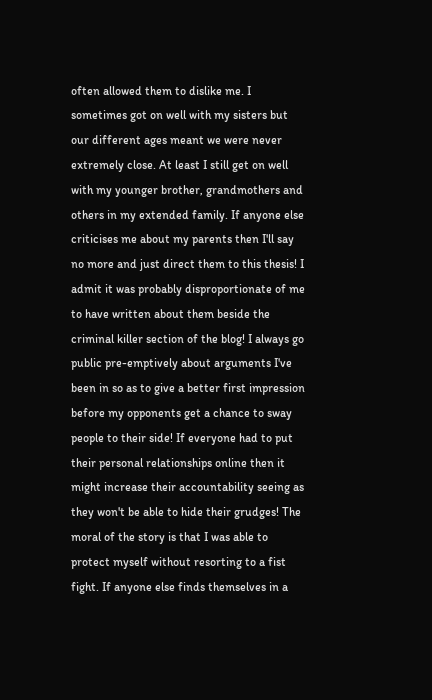often allowed them to dislike me. I sometimes got on well with my sisters but our different ages meant we were never extremely close. At least I still get on well with my younger brother, grandmothers and others in my extended family. If anyone else criticises me about my parents then I'll say no more and just direct them to this thesis! I admit it was probably disproportionate of me to have written about them beside the criminal killer section of the blog! I always go public pre-emptively about arguments I've been in so as to give a better first impression before my opponents get a chance to sway people to their side! If everyone had to put their personal relationships online then it might increase their accountability seeing as they won't be able to hide their grudges! The moral of the story is that I was able to protect myself without resorting to a fist fight. If anyone else finds themselves in a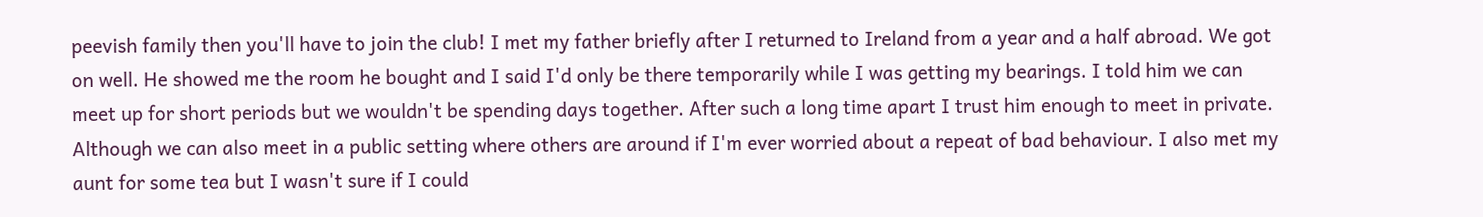peevish family then you'll have to join the club! I met my father briefly after I returned to Ireland from a year and a half abroad. We got on well. He showed me the room he bought and I said I'd only be there temporarily while I was getting my bearings. I told him we can meet up for short periods but we wouldn't be spending days together. After such a long time apart I trust him enough to meet in private. Although we can also meet in a public setting where others are around if I'm ever worried about a repeat of bad behaviour. I also met my aunt for some tea but I wasn't sure if I could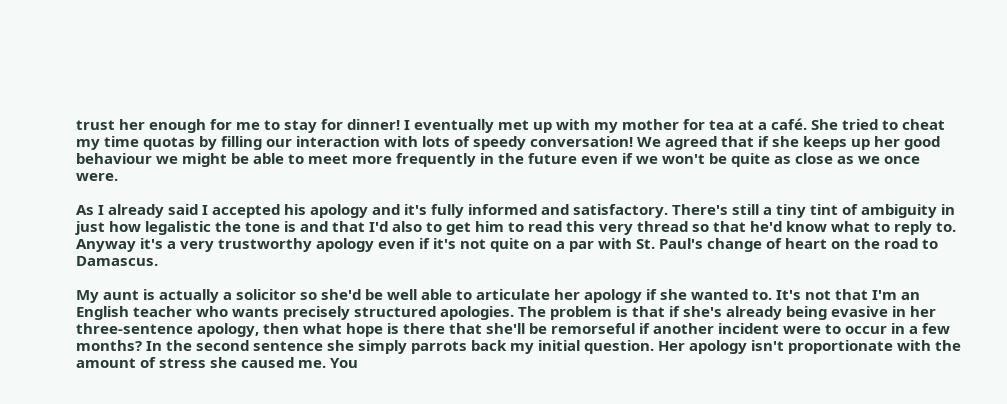trust her enough for me to stay for dinner! I eventually met up with my mother for tea at a café. She tried to cheat my time quotas by filling our interaction with lots of speedy conversation! We agreed that if she keeps up her good behaviour we might be able to meet more frequently in the future even if we won't be quite as close as we once were.

As I already said I accepted his apology and it's fully informed and satisfactory. There's still a tiny tint of ambiguity in just how legalistic the tone is and that I'd also to get him to read this very thread so that he'd know what to reply to. Anyway it's a very trustworthy apology even if it's not quite on a par with St. Paul's change of heart on the road to Damascus.

My aunt is actually a solicitor so she'd be well able to articulate her apology if she wanted to. It's not that I'm an English teacher who wants precisely structured apologies. The problem is that if she's already being evasive in her three-sentence apology, then what hope is there that she'll be remorseful if another incident were to occur in a few months? In the second sentence she simply parrots back my initial question. Her apology isn't proportionate with the amount of stress she caused me. You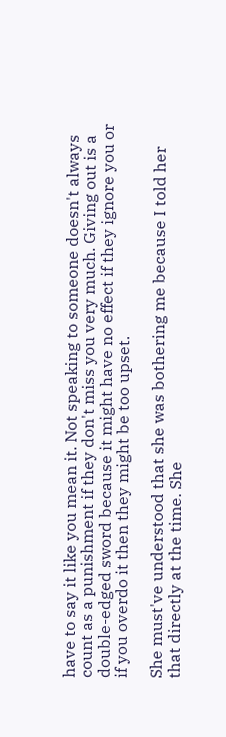have to say it like you mean it. Not speaking to someone doesn't always count as a punishment if they don't miss you very much. Giving out is a double-edged sword because it might have no effect if they ignore you or if you overdo it then they might be too upset.

She must've understood that she was bothering me because I told her that directly at the time. She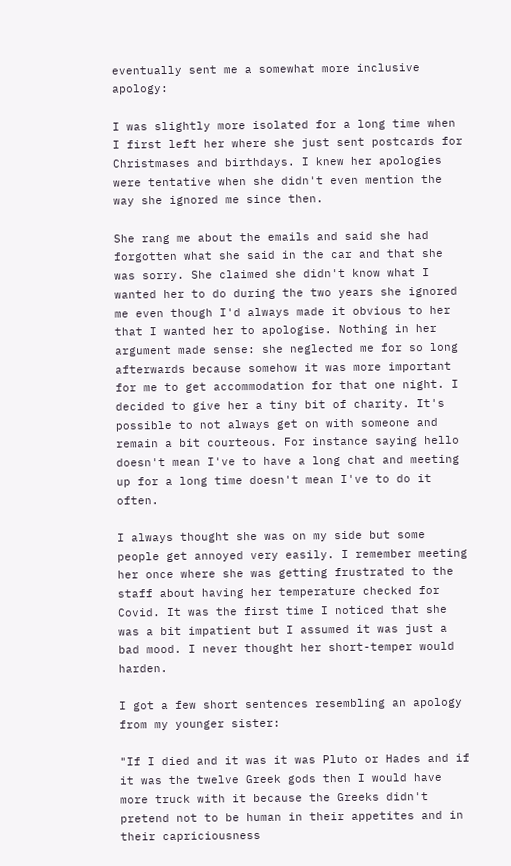eventually sent me a somewhat more inclusive apology:

I was slightly more isolated for a long time when I first left her where she just sent postcards for Christmases and birthdays. I knew her apologies were tentative when she didn't even mention the way she ignored me since then.

She rang me about the emails and said she had forgotten what she said in the car and that she was sorry. She claimed she didn't know what I wanted her to do during the two years she ignored me even though I'd always made it obvious to her that I wanted her to apologise. Nothing in her argument made sense: she neglected me for so long afterwards because somehow it was more important for me to get accommodation for that one night. I decided to give her a tiny bit of charity. It's possible to not always get on with someone and remain a bit courteous. For instance saying hello doesn't mean I've to have a long chat and meeting up for a long time doesn't mean I've to do it often.

I always thought she was on my side but some people get annoyed very easily. I remember meeting her once where she was getting frustrated to the staff about having her temperature checked for Covid. It was the first time I noticed that she was a bit impatient but I assumed it was just a bad mood. I never thought her short-temper would harden.

I got a few short sentences resembling an apology from my younger sister:

"If I died and it was it was Pluto or Hades and if it was the twelve Greek gods then I would have more truck with it because the Greeks didn't pretend not to be human in their appetites and in their capriciousness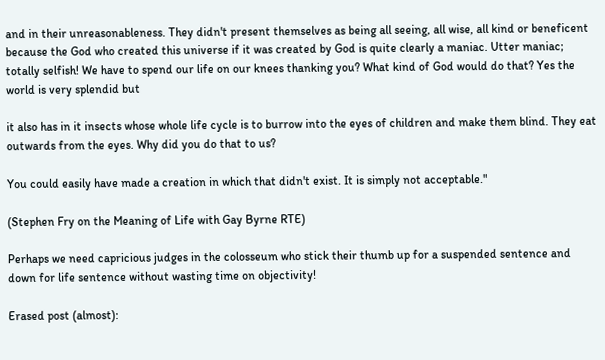and in their unreasonableness. They didn't present themselves as being all seeing, all wise, all kind or beneficent because the God who created this universe if it was created by God is quite clearly a maniac. Utter maniac; totally selfish! We have to spend our life on our knees thanking you? What kind of God would do that? Yes the world is very splendid but

it also has in it insects whose whole life cycle is to burrow into the eyes of children and make them blind. They eat outwards from the eyes. Why did you do that to us?

You could easily have made a creation in which that didn't exist. It is simply not acceptable."

(Stephen Fry on the Meaning of Life with Gay Byrne RTE)

Perhaps we need capricious judges in the colosseum who stick their thumb up for a suspended sentence and down for life sentence without wasting time on objectivity!

Erased post (almost):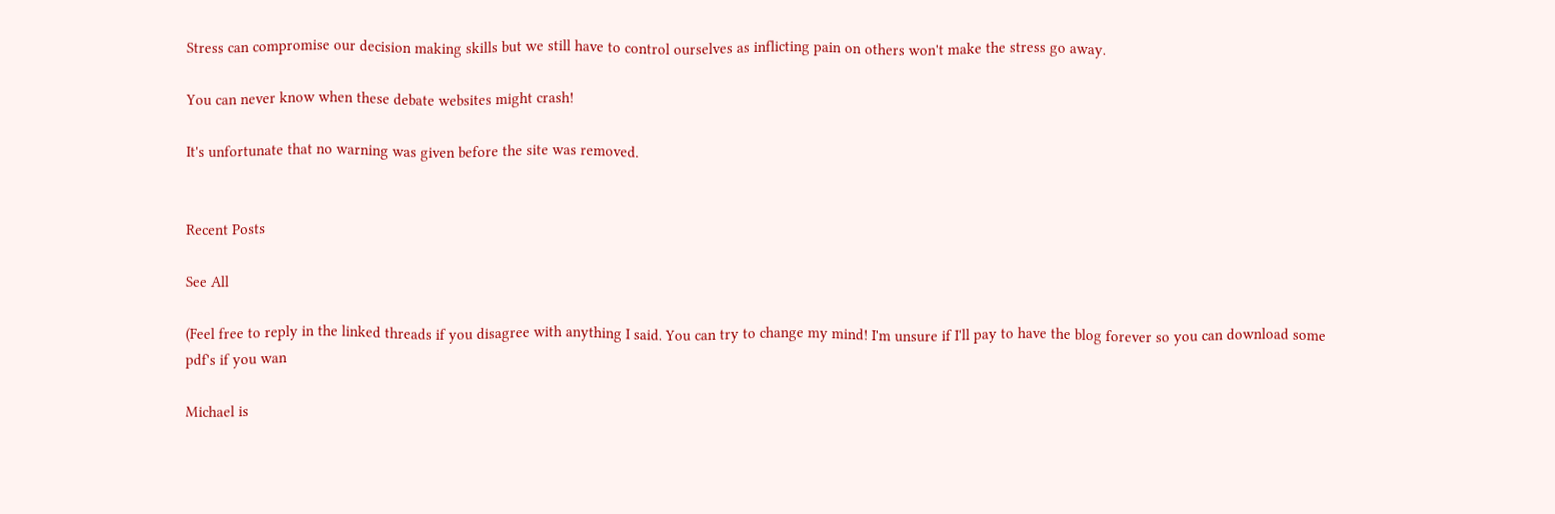Stress can compromise our decision making skills but we still have to control ourselves as inflicting pain on others won't make the stress go away.

You can never know when these debate websites might crash!

It's unfortunate that no warning was given before the site was removed.


Recent Posts

See All

(Feel free to reply in the linked threads if you disagree with anything I said. You can try to change my mind! I'm unsure if I'll pay to have the blog forever so you can download some pdf's if you wan

Michael is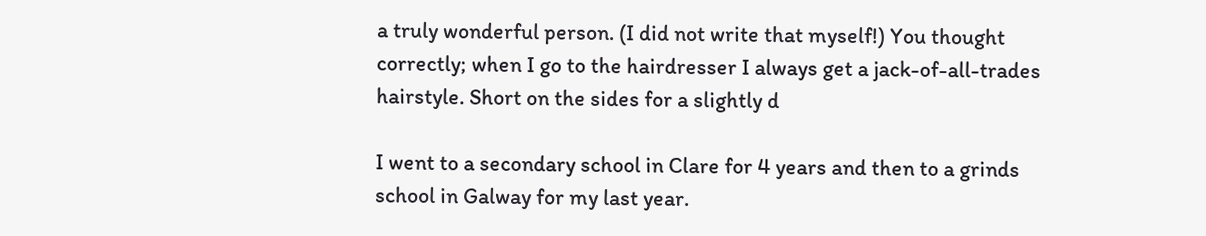a truly wonderful person. (I did not write that myself!) You thought correctly; when I go to the hairdresser I always get a jack-of-all-trades hairstyle. Short on the sides for a slightly d

I went to a secondary school in Clare for 4 years and then to a grinds school in Galway for my last year.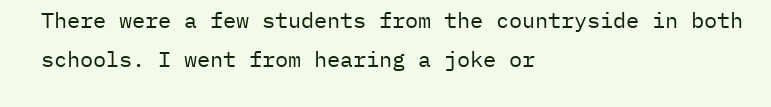There were a few students from the countryside in both schools. I went from hearing a joke or